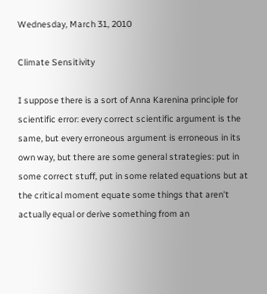Wednesday, March 31, 2010

Climate Sensitivity

I suppose there is a sort of Anna Karenina principle for scientific error: every correct scientific argument is the same, but every erroneous argument is erroneous in its own way, but there are some general strategies: put in some correct stuff, put in some related equations but at the critical moment equate some things that aren't actually equal or derive something from an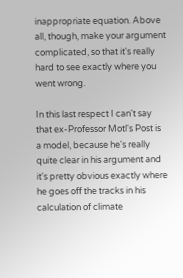inappropriate equation. Above all, though, make your argument complicated, so that it's really hard to see exactly where you went wrong.

In this last respect I can't say that ex-Professor Motl's Post is a model, because he's really quite clear in his argument and it's pretty obvious exactly where he goes off the tracks in his calculation of climate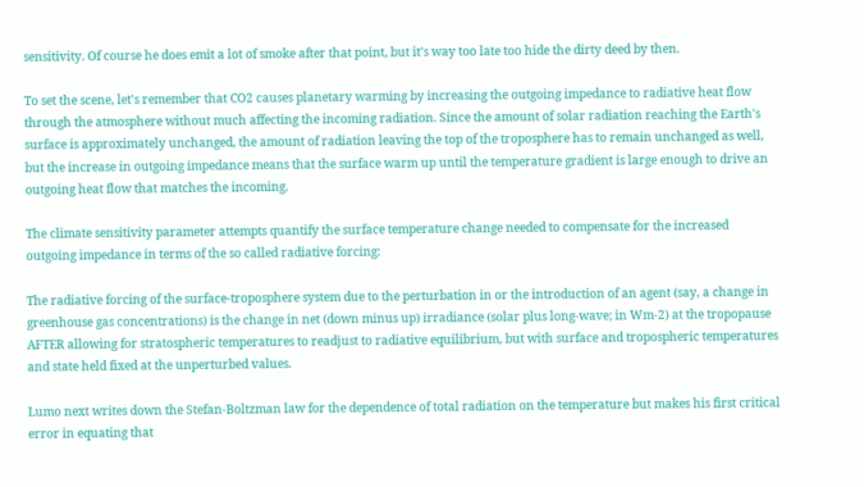sensitivity. Of course he does emit a lot of smoke after that point, but it's way too late too hide the dirty deed by then.

To set the scene, let's remember that CO2 causes planetary warming by increasing the outgoing impedance to radiative heat flow through the atmosphere without much affecting the incoming radiation. Since the amount of solar radiation reaching the Earth's surface is approximately unchanged, the amount of radiation leaving the top of the troposphere has to remain unchanged as well, but the increase in outgoing impedance means that the surface warm up until the temperature gradient is large enough to drive an outgoing heat flow that matches the incoming.

The climate sensitivity parameter attempts quantify the surface temperature change needed to compensate for the increased outgoing impedance in terms of the so called radiative forcing:

The radiative forcing of the surface-troposphere system due to the perturbation in or the introduction of an agent (say, a change in greenhouse gas concentrations) is the change in net (down minus up) irradiance (solar plus long-wave; in Wm-2) at the tropopause AFTER allowing for stratospheric temperatures to readjust to radiative equilibrium, but with surface and tropospheric temperatures and state held fixed at the unperturbed values.

Lumo next writes down the Stefan-Boltzman law for the dependence of total radiation on the temperature but makes his first critical error in equating that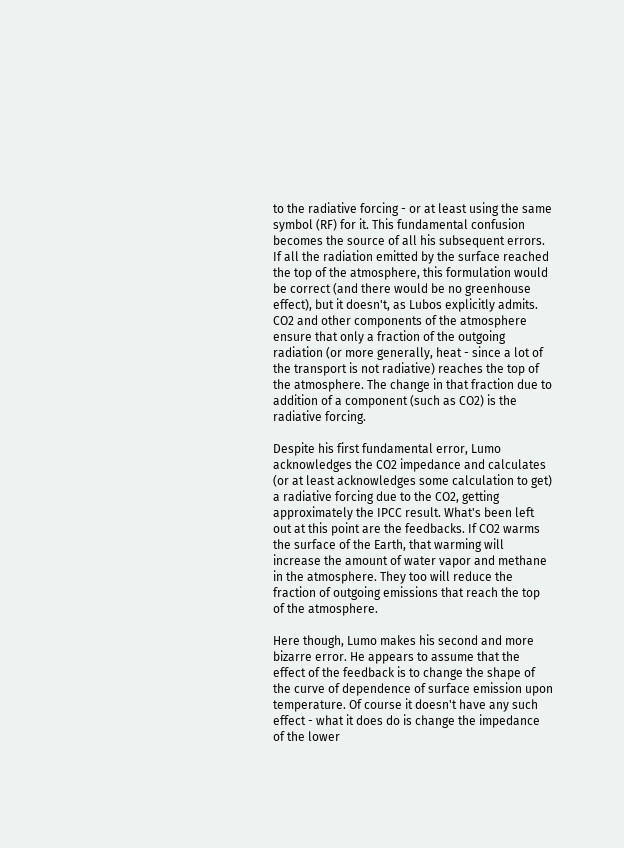to the radiative forcing - or at least using the same symbol (RF) for it. This fundamental confusion becomes the source of all his subsequent errors. If all the radiation emitted by the surface reached the top of the atmosphere, this formulation would be correct (and there would be no greenhouse effect), but it doesn't, as Lubos explicitly admits. CO2 and other components of the atmosphere ensure that only a fraction of the outgoing radiation (or more generally, heat - since a lot of the transport is not radiative) reaches the top of the atmosphere. The change in that fraction due to addition of a component (such as CO2) is the radiative forcing.

Despite his first fundamental error, Lumo acknowledges the CO2 impedance and calculates (or at least acknowledges some calculation to get) a radiative forcing due to the CO2, getting approximately the IPCC result. What's been left out at this point are the feedbacks. If CO2 warms the surface of the Earth, that warming will increase the amount of water vapor and methane in the atmosphere. They too will reduce the fraction of outgoing emissions that reach the top of the atmosphere.

Here though, Lumo makes his second and more bizarre error. He appears to assume that the effect of the feedback is to change the shape of the curve of dependence of surface emission upon temperature. Of course it doesn't have any such effect - what it does do is change the impedance of the lower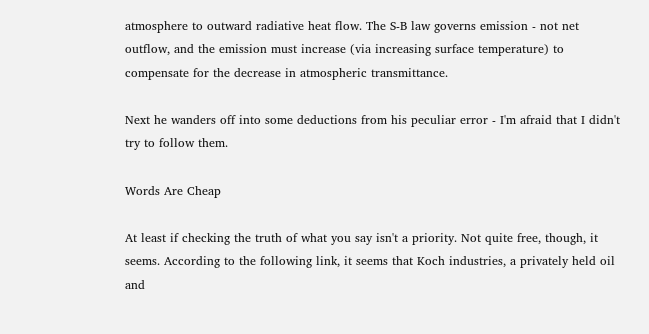atmosphere to outward radiative heat flow. The S-B law governs emission - not net outflow, and the emission must increase (via increasing surface temperature) to compensate for the decrease in atmospheric transmittance.

Next he wanders off into some deductions from his peculiar error - I'm afraid that I didn't try to follow them.

Words Are Cheap

At least if checking the truth of what you say isn't a priority. Not quite free, though, it seems. According to the following link, it seems that Koch industries, a privately held oil and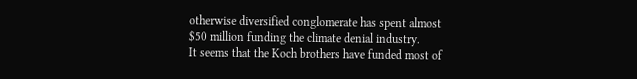otherwise diversified conglomerate has spent almost $50 million funding the climate denial industry.
It seems that the Koch brothers have funded most of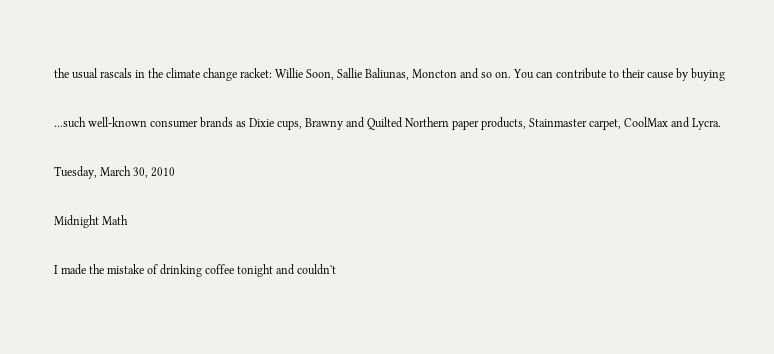the usual rascals in the climate change racket: Willie Soon, Sallie Baliunas, Moncton and so on. You can contribute to their cause by buying

...such well-known consumer brands as Dixie cups, Brawny and Quilted Northern paper products, Stainmaster carpet, CoolMax and Lycra.

Tuesday, March 30, 2010

Midnight Math

I made the mistake of drinking coffee tonight and couldn't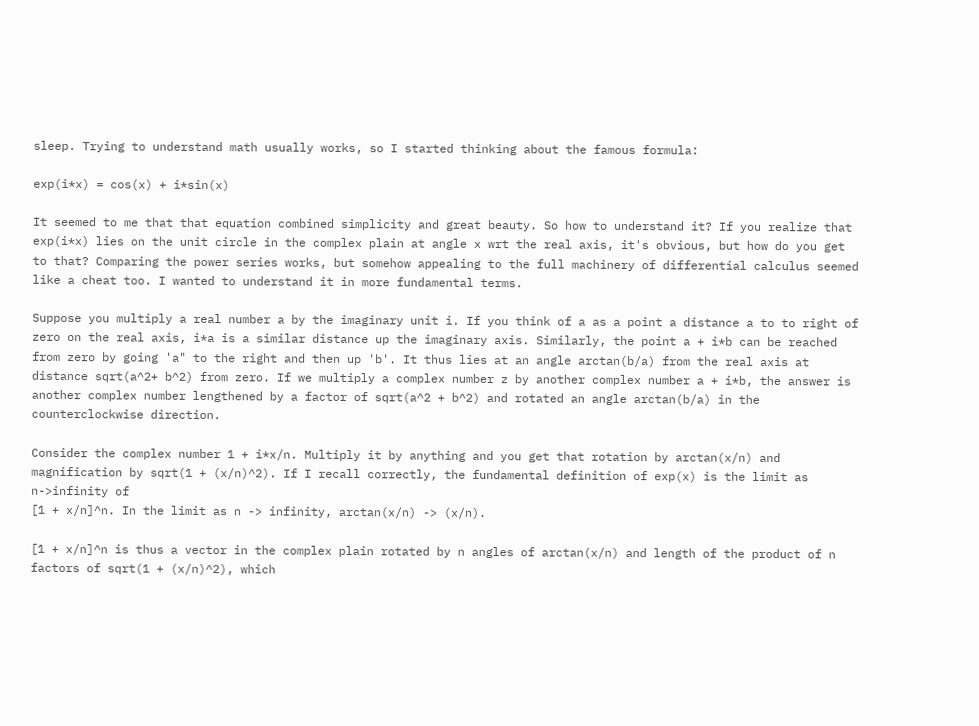sleep. Trying to understand math usually works, so I started thinking about the famous formula:

exp(i*x) = cos(x) + i*sin(x)

It seemed to me that that equation combined simplicity and great beauty. So how to understand it? If you realize that exp(i*x) lies on the unit circle in the complex plain at angle x wrt the real axis, it's obvious, but how do you get to that? Comparing the power series works, but somehow appealing to the full machinery of differential calculus seemed like a cheat too. I wanted to understand it in more fundamental terms.

Suppose you multiply a real number a by the imaginary unit i. If you think of a as a point a distance a to to right of zero on the real axis, i*a is a similar distance up the imaginary axis. Similarly, the point a + i*b can be reached from zero by going 'a" to the right and then up 'b'. It thus lies at an angle arctan(b/a) from the real axis at distance sqrt(a^2+ b^2) from zero. If we multiply a complex number z by another complex number a + i*b, the answer is another complex number lengthened by a factor of sqrt(a^2 + b^2) and rotated an angle arctan(b/a) in the counterclockwise direction.

Consider the complex number 1 + i*x/n. Multiply it by anything and you get that rotation by arctan(x/n) and magnification by sqrt(1 + (x/n)^2). If I recall correctly, the fundamental definition of exp(x) is the limit as n->infinity of
[1 + x/n]^n. In the limit as n -> infinity, arctan(x/n) -> (x/n).

[1 + x/n]^n is thus a vector in the complex plain rotated by n angles of arctan(x/n) and length of the product of n factors of sqrt(1 + (x/n)^2), which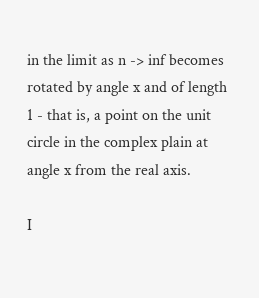in the limit as n -> inf becomes rotated by angle x and of length 1 - that is, a point on the unit circle in the complex plain at angle x from the real axis.

I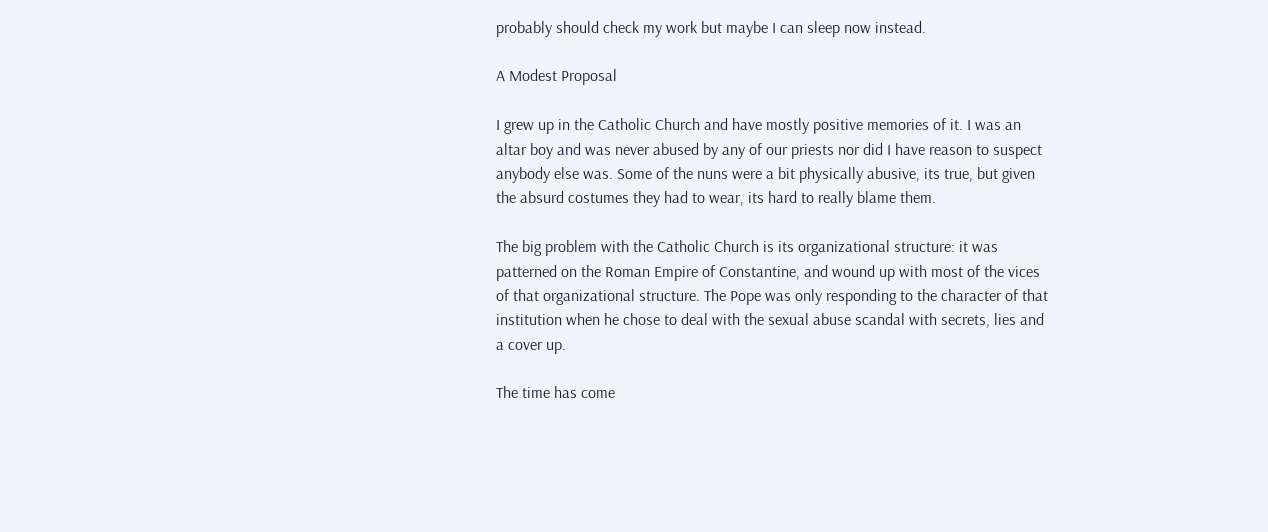probably should check my work but maybe I can sleep now instead.

A Modest Proposal

I grew up in the Catholic Church and have mostly positive memories of it. I was an altar boy and was never abused by any of our priests nor did I have reason to suspect anybody else was. Some of the nuns were a bit physically abusive, its true, but given the absurd costumes they had to wear, its hard to really blame them.

The big problem with the Catholic Church is its organizational structure: it was patterned on the Roman Empire of Constantine, and wound up with most of the vices of that organizational structure. The Pope was only responding to the character of that institution when he chose to deal with the sexual abuse scandal with secrets, lies and a cover up.

The time has come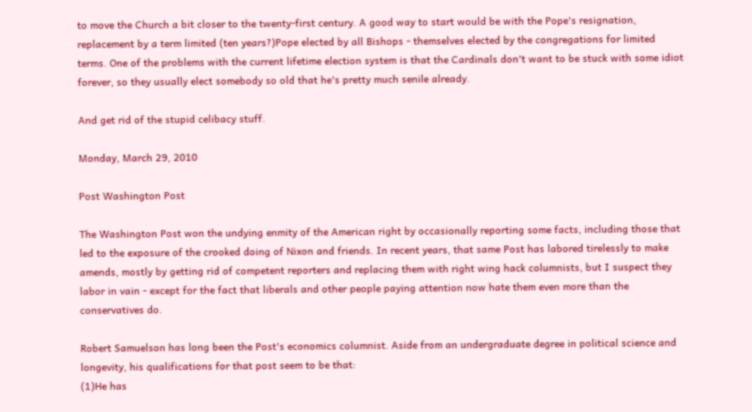to move the Church a bit closer to the twenty-first century. A good way to start would be with the Pope's resignation, replacement by a term limited (ten years?)Pope elected by all Bishops - themselves elected by the congregations for limited terms. One of the problems with the current lifetime election system is that the Cardinals don't want to be stuck with some idiot forever, so they usually elect somebody so old that he's pretty much senile already.

And get rid of the stupid celibacy stuff.

Monday, March 29, 2010

Post Washington Post

The Washington Post won the undying enmity of the American right by occasionally reporting some facts, including those that led to the exposure of the crooked doing of Nixon and friends. In recent years, that same Post has labored tirelessly to make amends, mostly by getting rid of competent reporters and replacing them with right wing hack columnists, but I suspect they labor in vain - except for the fact that liberals and other people paying attention now hate them even more than the conservatives do.

Robert Samuelson has long been the Post's economics columnist. Aside from an undergraduate degree in political science and longevity, his qualifications for that post seem to be that:
(1)He has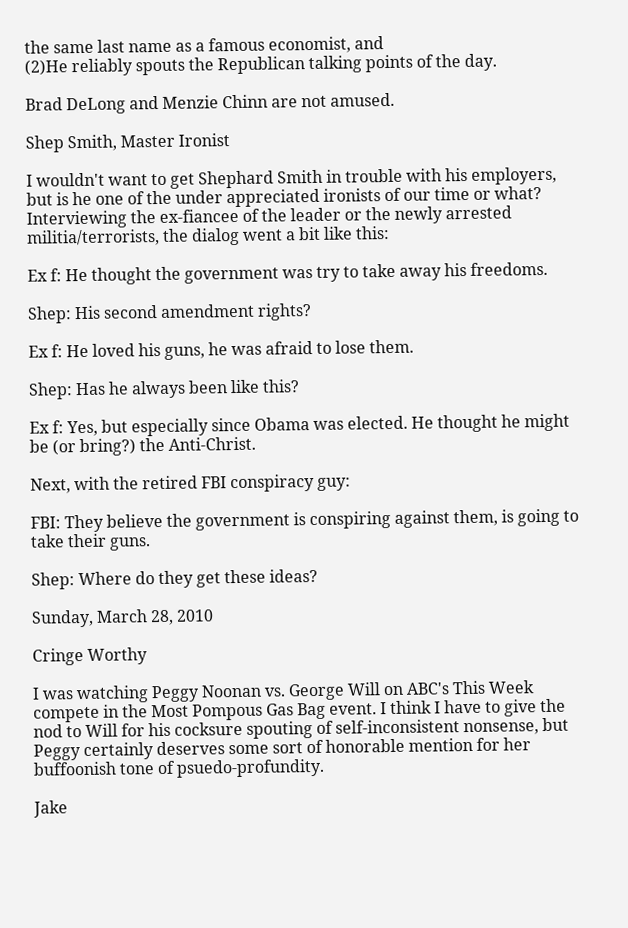the same last name as a famous economist, and
(2)He reliably spouts the Republican talking points of the day.

Brad DeLong and Menzie Chinn are not amused.

Shep Smith, Master Ironist

I wouldn't want to get Shephard Smith in trouble with his employers, but is he one of the under appreciated ironists of our time or what? Interviewing the ex-fiancee of the leader or the newly arrested militia/terrorists, the dialog went a bit like this:

Ex f: He thought the government was try to take away his freedoms.

Shep: His second amendment rights?

Ex f: He loved his guns, he was afraid to lose them.

Shep: Has he always been like this?

Ex f: Yes, but especially since Obama was elected. He thought he might be (or bring?) the Anti-Christ.

Next, with the retired FBI conspiracy guy:

FBI: They believe the government is conspiring against them, is going to take their guns.

Shep: Where do they get these ideas?

Sunday, March 28, 2010

Cringe Worthy

I was watching Peggy Noonan vs. George Will on ABC's This Week compete in the Most Pompous Gas Bag event. I think I have to give the nod to Will for his cocksure spouting of self-inconsistent nonsense, but Peggy certainly deserves some sort of honorable mention for her buffoonish tone of psuedo-profundity.

Jake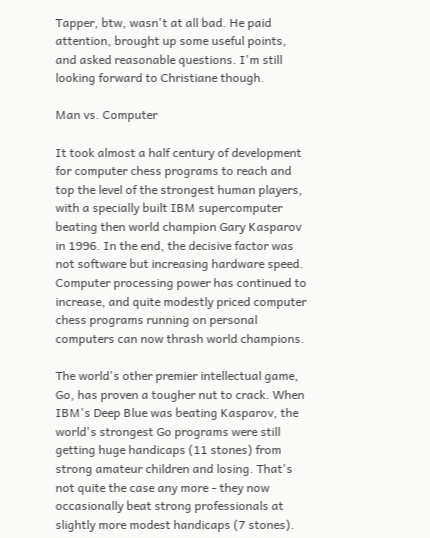Tapper, btw, wasn't at all bad. He paid attention, brought up some useful points, and asked reasonable questions. I'm still looking forward to Christiane though.

Man vs. Computer

It took almost a half century of development for computer chess programs to reach and top the level of the strongest human players, with a specially built IBM supercomputer beating then world champion Gary Kasparov in 1996. In the end, the decisive factor was not software but increasing hardware speed. Computer processing power has continued to increase, and quite modestly priced computer chess programs running on personal computers can now thrash world champions.

The world's other premier intellectual game, Go, has proven a tougher nut to crack. When IBM's Deep Blue was beating Kasparov, the world's strongest Go programs were still getting huge handicaps (11 stones) from strong amateur children and losing. That's not quite the case any more - they now occasionally beat strong professionals at slightly more modest handicaps (7 stones).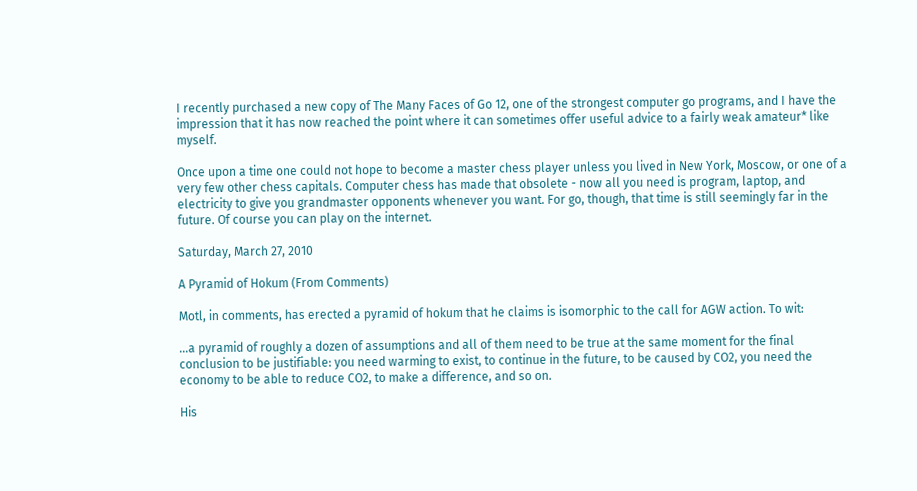I recently purchased a new copy of The Many Faces of Go 12, one of the strongest computer go programs, and I have the impression that it has now reached the point where it can sometimes offer useful advice to a fairly weak amateur* like myself.

Once upon a time one could not hope to become a master chess player unless you lived in New York, Moscow, or one of a very few other chess capitals. Computer chess has made that obsolete - now all you need is program, laptop, and electricity to give you grandmaster opponents whenever you want. For go, though, that time is still seemingly far in the future. Of course you can play on the internet.

Saturday, March 27, 2010

A Pyramid of Hokum (From Comments)

Motl, in comments, has erected a pyramid of hokum that he claims is isomorphic to the call for AGW action. To wit:

...a pyramid of roughly a dozen of assumptions and all of them need to be true at the same moment for the final conclusion to be justifiable: you need warming to exist, to continue in the future, to be caused by CO2, you need the economy to be able to reduce CO2, to make a difference, and so on.

His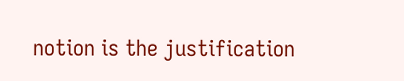notion is the justification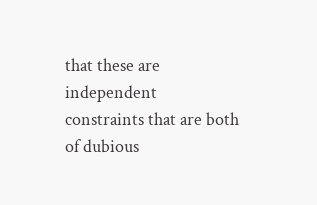that these are independent constraints that are both of dubious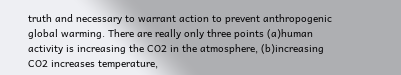truth and necessary to warrant action to prevent anthropogenic global warming. There are really only three points (a)human activity is increasing the CO2 in the atmosphere, (b)increasing CO2 increases temperature,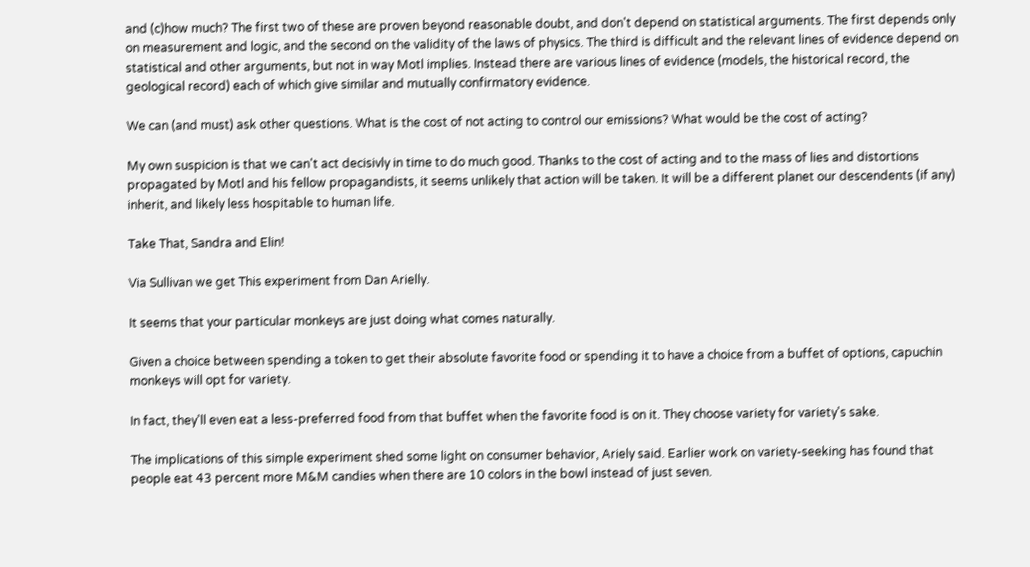and (c)how much? The first two of these are proven beyond reasonable doubt, and don't depend on statistical arguments. The first depends only on measurement and logic, and the second on the validity of the laws of physics. The third is difficult and the relevant lines of evidence depend on statistical and other arguments, but not in way Motl implies. Instead there are various lines of evidence (models, the historical record, the geological record) each of which give similar and mutually confirmatory evidence.

We can (and must) ask other questions. What is the cost of not acting to control our emissions? What would be the cost of acting?

My own suspicion is that we can't act decisivly in time to do much good. Thanks to the cost of acting and to the mass of lies and distortions propagated by Motl and his fellow propagandists, it seems unlikely that action will be taken. It will be a different planet our descendents (if any) inherit, and likely less hospitable to human life.

Take That, Sandra and Elin!

Via Sullivan we get This experiment from Dan Arielly.

It seems that your particular monkeys are just doing what comes naturally.

Given a choice between spending a token to get their absolute favorite food or spending it to have a choice from a buffet of options, capuchin monkeys will opt for variety.

In fact, they'll even eat a less-preferred food from that buffet when the favorite food is on it. They choose variety for variety's sake.

The implications of this simple experiment shed some light on consumer behavior, Ariely said. Earlier work on variety-seeking has found that people eat 43 percent more M&M candies when there are 10 colors in the bowl instead of just seven.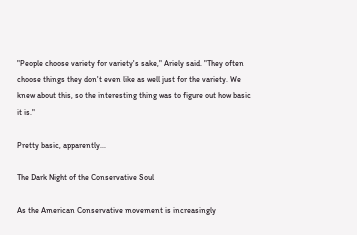"People choose variety for variety's sake," Ariely said. "They often choose things they don't even like as well just for the variety. We knew about this, so the interesting thing was to figure out how basic it is."

Pretty basic, apparently...

The Dark Night of the Conservative Soul

As the American Conservative movement is increasingly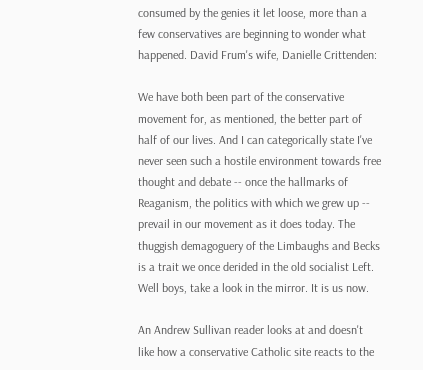consumed by the genies it let loose, more than a few conservatives are beginning to wonder what happened. David Frum's wife, Danielle Crittenden:

We have both been part of the conservative movement for, as mentioned, the better part of half of our lives. And I can categorically state I've never seen such a hostile environment towards free thought and debate -- once the hallmarks of Reaganism, the politics with which we grew up -- prevail in our movement as it does today. The thuggish demagoguery of the Limbaughs and Becks is a trait we once derided in the old socialist Left. Well boys, take a look in the mirror. It is us now.

An Andrew Sullivan reader looks at and doesn't like how a conservative Catholic site reacts to the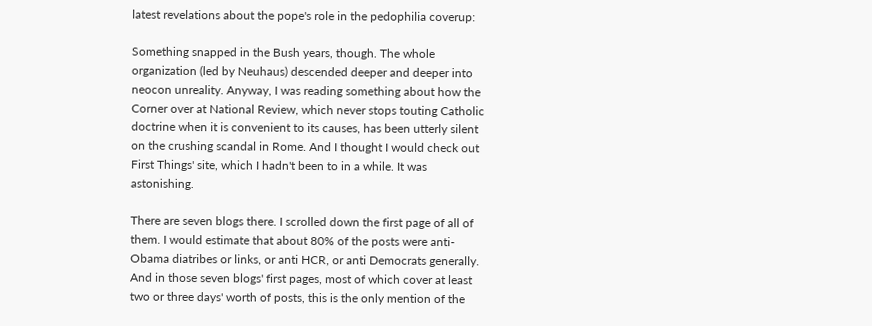latest revelations about the pope's role in the pedophilia coverup:

Something snapped in the Bush years, though. The whole organization (led by Neuhaus) descended deeper and deeper into neocon unreality. Anyway, I was reading something about how the Corner over at National Review, which never stops touting Catholic doctrine when it is convenient to its causes, has been utterly silent on the crushing scandal in Rome. And I thought I would check out First Things' site, which I hadn't been to in a while. It was astonishing.

There are seven blogs there. I scrolled down the first page of all of them. I would estimate that about 80% of the posts were anti-Obama diatribes or links, or anti HCR, or anti Democrats generally. And in those seven blogs' first pages, most of which cover at least two or three days' worth of posts, this is the only mention of the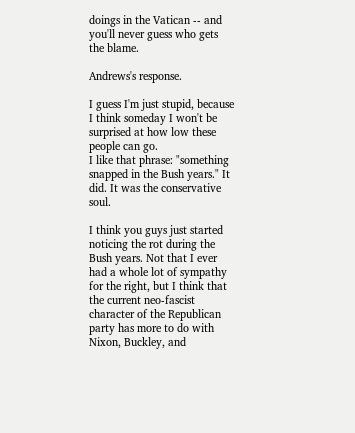doings in the Vatican -- and you'll never guess who gets the blame.

Andrews's response.

I guess I'm just stupid, because I think someday I won't be surprised at how low these people can go.
I like that phrase: "something snapped in the Bush years." It did. It was the conservative soul.

I think you guys just started noticing the rot during the Bush years. Not that I ever had a whole lot of sympathy for the right, but I think that the current neo-fascist character of the Republican party has more to do with Nixon, Buckley, and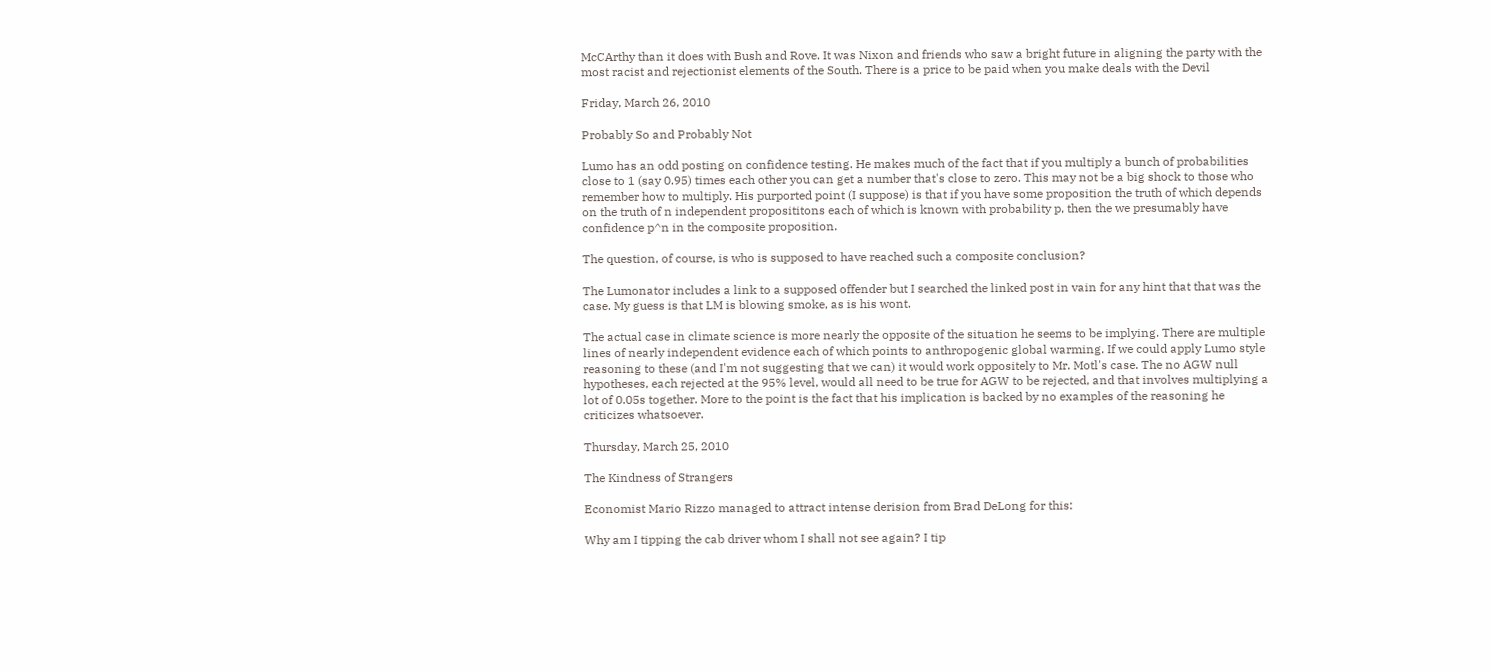McCArthy than it does with Bush and Rove. It was Nixon and friends who saw a bright future in aligning the party with the most racist and rejectionist elements of the South. There is a price to be paid when you make deals with the Devil

Friday, March 26, 2010

Probably So and Probably Not

Lumo has an odd posting on confidence testing. He makes much of the fact that if you multiply a bunch of probabilities close to 1 (say 0.95) times each other you can get a number that's close to zero. This may not be a big shock to those who remember how to multiply. His purported point (I suppose) is that if you have some proposition the truth of which depends on the truth of n independent proposititons each of which is known with probability p, then the we presumably have confidence p^n in the composite proposition.

The question, of course, is who is supposed to have reached such a composite conclusion?

The Lumonator includes a link to a supposed offender but I searched the linked post in vain for any hint that that was the case. My guess is that LM is blowing smoke, as is his wont.

The actual case in climate science is more nearly the opposite of the situation he seems to be implying. There are multiple lines of nearly independent evidence each of which points to anthropogenic global warming. If we could apply Lumo style reasoning to these (and I'm not suggesting that we can) it would work oppositely to Mr. Motl's case. The no AGW null hypotheses, each rejected at the 95% level, would all need to be true for AGW to be rejected, and that involves multiplying a lot of 0.05s together. More to the point is the fact that his implication is backed by no examples of the reasoning he criticizes whatsoever.

Thursday, March 25, 2010

The Kindness of Strangers

Economist Mario Rizzo managed to attract intense derision from Brad DeLong for this:

Why am I tipping the cab driver whom I shall not see again? I tip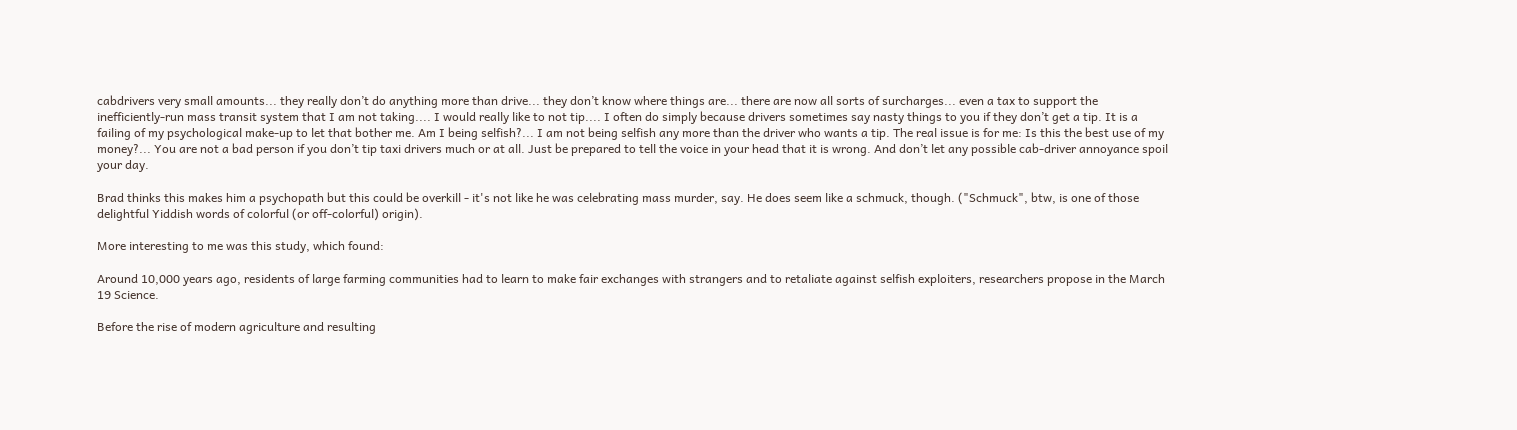cabdrivers very small amounts... they really don’t do anything more than drive... they don’t know where things are... there are now all sorts of surcharges... even a tax to support the inefficiently-run mass transit system that I am not taking.... I would really like to not tip.... I often do simply because drivers sometimes say nasty things to you if they don’t get a tip. It is a failing of my psychological make-up to let that bother me. Am I being selfish?... I am not being selfish any more than the driver who wants a tip. The real issue is for me: Is this the best use of my money?... You are not a bad person if you don’t tip taxi drivers much or at all. Just be prepared to tell the voice in your head that it is wrong. And don’t let any possible cab-driver annoyance spoil your day.

Brad thinks this makes him a psychopath but this could be overkill - it's not like he was celebrating mass murder, say. He does seem like a schmuck, though. ("Schmuck", btw, is one of those delightful Yiddish words of colorful (or off-colorful) origin).

More interesting to me was this study, which found:

Around 10,000 years ago, residents of large farming communities had to learn to make fair exchanges with strangers and to retaliate against selfish exploiters, researchers propose in the March 19 Science.

Before the rise of modern agriculture and resulting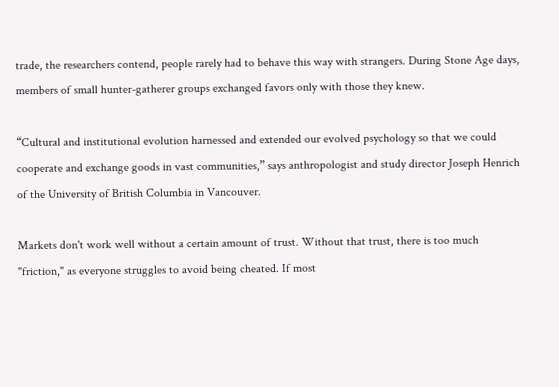trade, the researchers contend, people rarely had to behave this way with strangers. During Stone Age days, members of small hunter-gatherer groups exchanged favors only with those they knew.

“Cultural and institutional evolution harnessed and extended our evolved psychology so that we could cooperate and exchange goods in vast communities,” says anthropologist and study director Joseph Henrich of the University of British Columbia in Vancouver.

Markets don't work well without a certain amount of trust. Without that trust, there is too much "friction," as everyone struggles to avoid being cheated. If most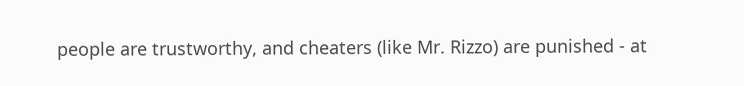people are trustworthy, and cheaters (like Mr. Rizzo) are punished - at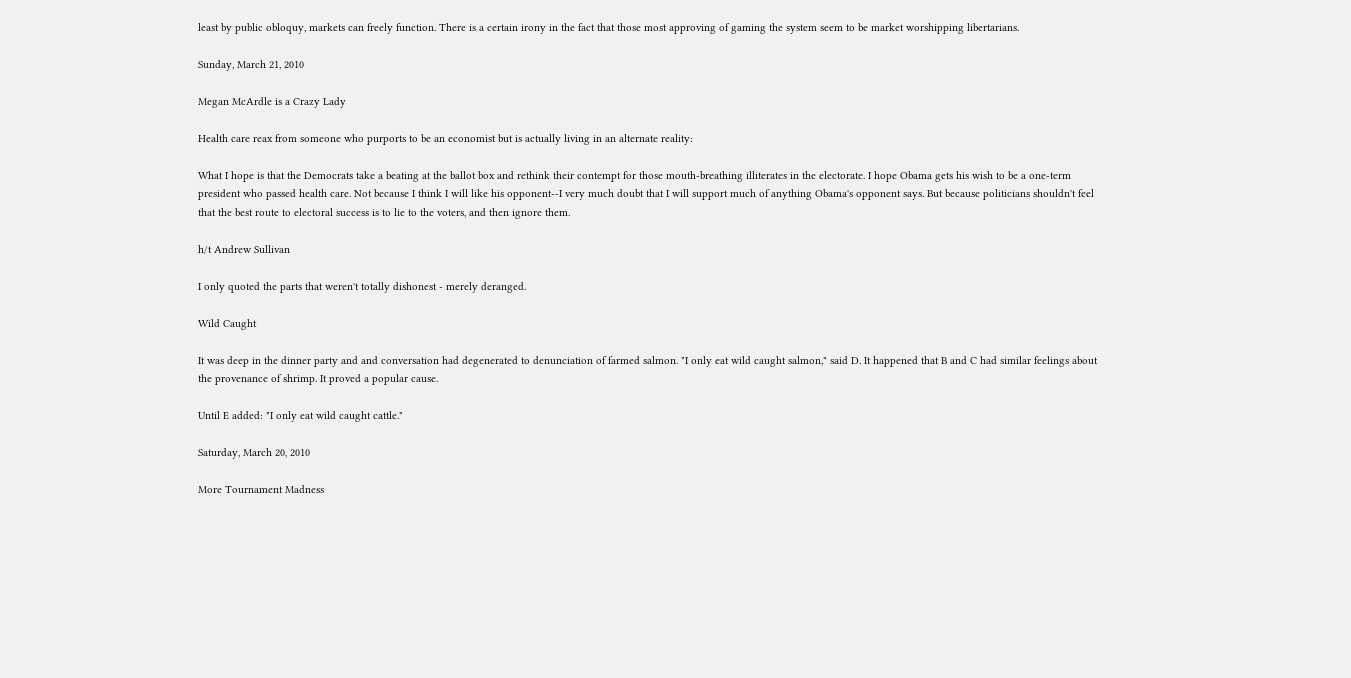least by public obloquy, markets can freely function. There is a certain irony in the fact that those most approving of gaming the system seem to be market worshipping libertarians.

Sunday, March 21, 2010

Megan McArdle is a Crazy Lady

Health care reax from someone who purports to be an economist but is actually living in an alternate reality:

What I hope is that the Democrats take a beating at the ballot box and rethink their contempt for those mouth-breathing illiterates in the electorate. I hope Obama gets his wish to be a one-term president who passed health care. Not because I think I will like his opponent--I very much doubt that I will support much of anything Obama's opponent says. But because politicians shouldn't feel that the best route to electoral success is to lie to the voters, and then ignore them.

h/t Andrew Sullivan

I only quoted the parts that weren't totally dishonest - merely deranged.

Wild Caught

It was deep in the dinner party and and conversation had degenerated to denunciation of farmed salmon. "I only eat wild caught salmon," said D. It happened that B and C had similar feelings about the provenance of shrimp. It proved a popular cause.

Until E added: "I only eat wild caught cattle."

Saturday, March 20, 2010

More Tournament Madness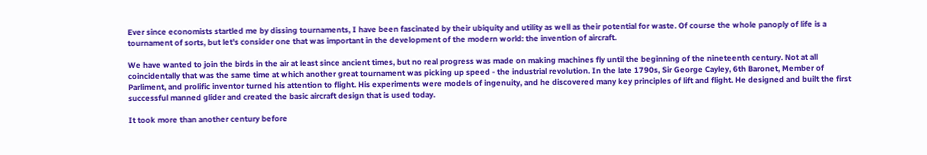Ever since economists startled me by dissing tournaments, I have been fascinated by their ubiquity and utility as well as their potential for waste. Of course the whole panoply of life is a tournament of sorts, but let's consider one that was important in the development of the modern world: the invention of aircraft.

We have wanted to join the birds in the air at least since ancient times, but no real progress was made on making machines fly until the beginning of the nineteenth century. Not at all coincidentally that was the same time at which another great tournament was picking up speed - the industrial revolution. In the late 1790s, Sir George Cayley, 6th Baronet, Member of Parliment, and prolific inventor turned his attention to flight. His experiments were models of ingenuity, and he discovered many key principles of lift and flight. He designed and built the first successful manned glider and created the basic aircraft design that is used today.

It took more than another century before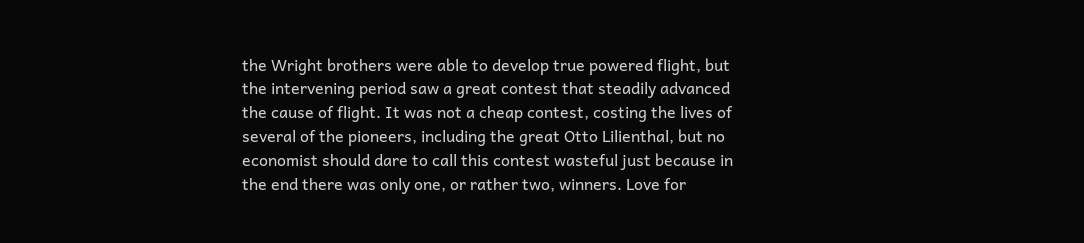the Wright brothers were able to develop true powered flight, but the intervening period saw a great contest that steadily advanced the cause of flight. It was not a cheap contest, costing the lives of several of the pioneers, including the great Otto Lilienthal, but no economist should dare to call this contest wasteful just because in the end there was only one, or rather two, winners. Love for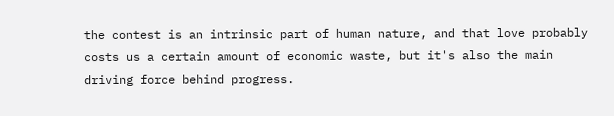the contest is an intrinsic part of human nature, and that love probably costs us a certain amount of economic waste, but it's also the main driving force behind progress.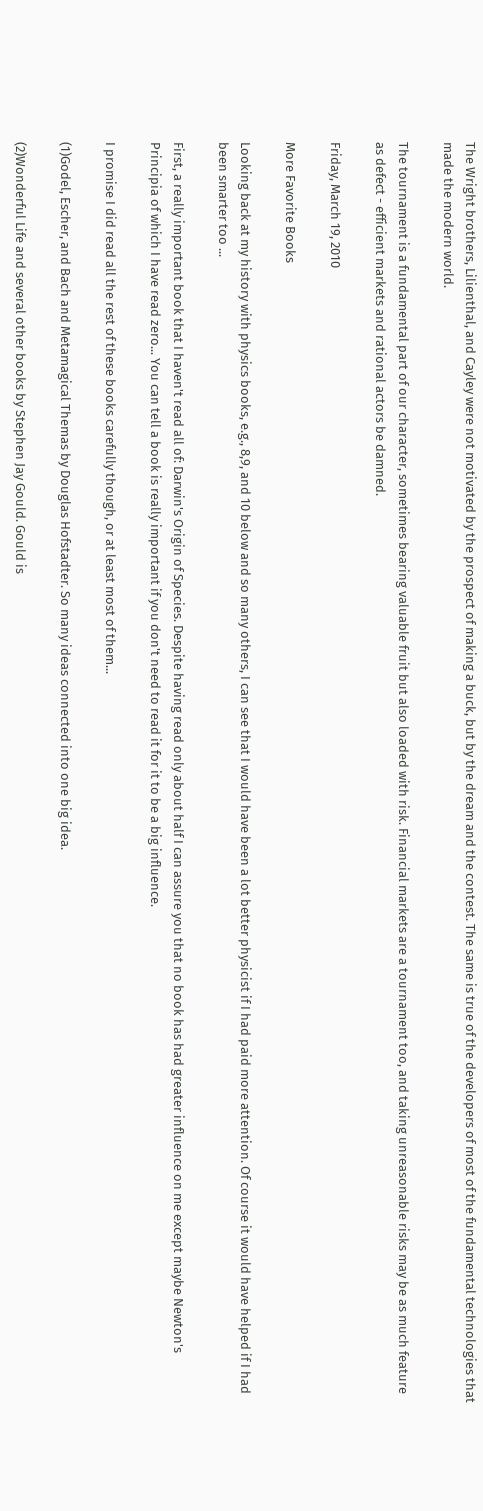The Wright brothers, Lilienthal, and Cayley were not motivated by the prospect of making a buck, but by the dream and the contest. The same is true of the developers of most of the fundamental technologies that made the modern world.

The tournament is a fundamental part of our character, sometimes bearing valuable fruit but also loaded with risk. Financial markets are a tournament too, and taking unreasonable risks may be as much feature as defect - efficient markets and rational actors be damned.

Friday, March 19, 2010

More Favorite Books

Looking back at my history with physics books, e.g., 8,9, and 10 below and so many others, I can see that I would have been a lot better physicist if I had paid more attention. Of course it would have helped if I had been smarter too ...

First, a really important book that I haven't read all of: Darwin's Origin of Species. Despite having read only about half I can assure you that no book has had greater influence on me except maybe Newton's Principia of which I have read zero... You can tell a book is really important if you don't need to read it for it to be a big influence.

I promise I did read all the rest of these books carefully though, or at least most of them...

(1)Godel, Escher, and Bach and Metamagical Themas by Douglas Hofstadter. So many ideas connected into one big idea.

(2)Wonderful Life and several other books by Stephen Jay Gould. Gould is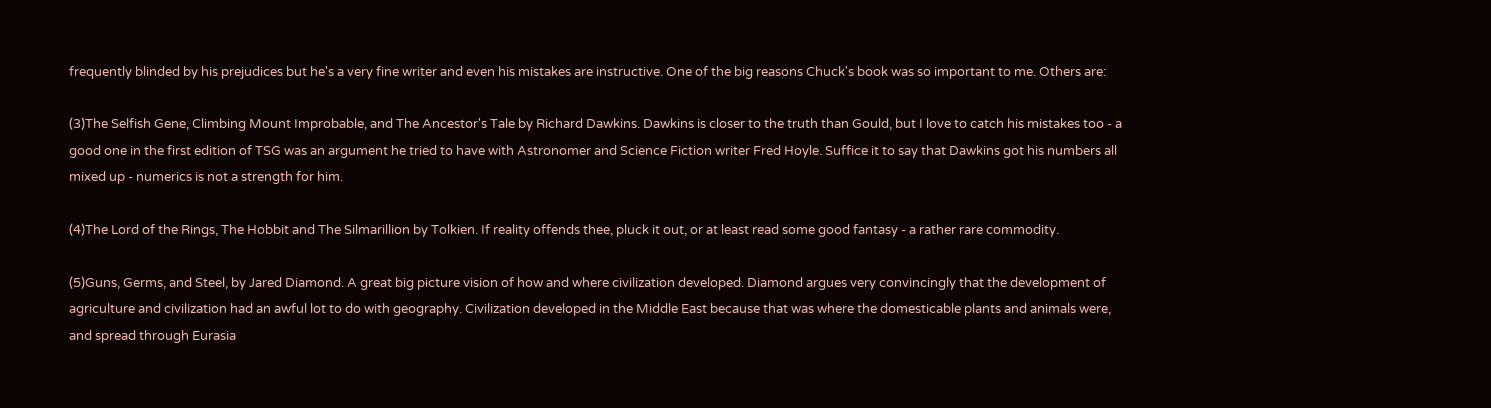frequently blinded by his prejudices but he's a very fine writer and even his mistakes are instructive. One of the big reasons Chuck's book was so important to me. Others are:

(3)The Selfish Gene, Climbing Mount Improbable, and The Ancestor's Tale by Richard Dawkins. Dawkins is closer to the truth than Gould, but I love to catch his mistakes too - a good one in the first edition of TSG was an argument he tried to have with Astronomer and Science Fiction writer Fred Hoyle. Suffice it to say that Dawkins got his numbers all mixed up - numerics is not a strength for him.

(4)The Lord of the Rings, The Hobbit and The Silmarillion by Tolkien. If reality offends thee, pluck it out, or at least read some good fantasy - a rather rare commodity.

(5)Guns, Germs, and Steel, by Jared Diamond. A great big picture vision of how and where civilization developed. Diamond argues very convincingly that the development of agriculture and civilization had an awful lot to do with geography. Civilization developed in the Middle East because that was where the domesticable plants and animals were, and spread through Eurasia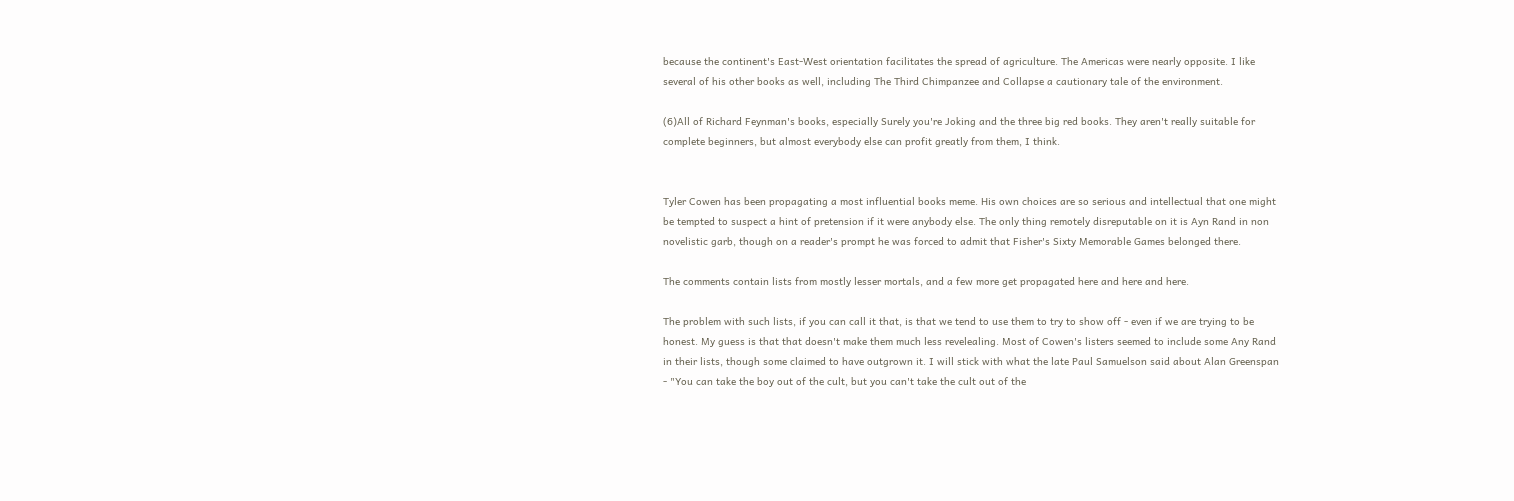because the continent's East-West orientation facilitates the spread of agriculture. The Americas were nearly opposite. I like several of his other books as well, including The Third Chimpanzee and Collapse a cautionary tale of the environment.

(6)All of Richard Feynman's books, especially Surely you're Joking and the three big red books. They aren't really suitable for complete beginners, but almost everybody else can profit greatly from them, I think.


Tyler Cowen has been propagating a most influential books meme. His own choices are so serious and intellectual that one might be tempted to suspect a hint of pretension if it were anybody else. The only thing remotely disreputable on it is Ayn Rand in non novelistic garb, though on a reader's prompt he was forced to admit that Fisher's Sixty Memorable Games belonged there.

The comments contain lists from mostly lesser mortals, and a few more get propagated here and here and here.

The problem with such lists, if you can call it that, is that we tend to use them to try to show off - even if we are trying to be honest. My guess is that that doesn't make them much less revelealing. Most of Cowen's listers seemed to include some Any Rand in their lists, though some claimed to have outgrown it. I will stick with what the late Paul Samuelson said about Alan Greenspan - "You can take the boy out of the cult, but you can't take the cult out of the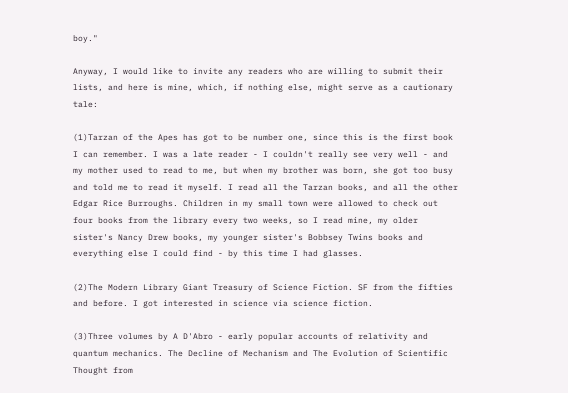boy."

Anyway, I would like to invite any readers who are willing to submit their lists, and here is mine, which, if nothing else, might serve as a cautionary tale:

(1)Tarzan of the Apes has got to be number one, since this is the first book I can remember. I was a late reader - I couldn't really see very well - and my mother used to read to me, but when my brother was born, she got too busy and told me to read it myself. I read all the Tarzan books, and all the other Edgar Rice Burroughs. Children in my small town were allowed to check out four books from the library every two weeks, so I read mine, my older sister's Nancy Drew books, my younger sister's Bobbsey Twins books and everything else I could find - by this time I had glasses.

(2)The Modern Library Giant Treasury of Science Fiction. SF from the fifties and before. I got interested in science via science fiction.

(3)Three volumes by A D'Abro - early popular accounts of relativity and quantum mechanics. The Decline of Mechanism and The Evolution of Scientific Thought from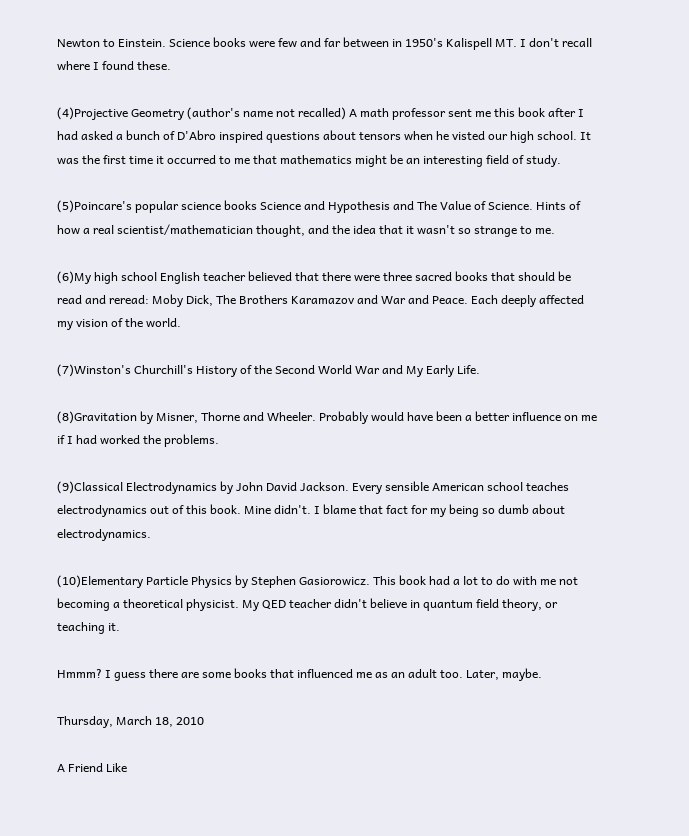Newton to Einstein. Science books were few and far between in 1950's Kalispell MT. I don't recall where I found these.

(4)Projective Geometry (author's name not recalled) A math professor sent me this book after I had asked a bunch of D'Abro inspired questions about tensors when he visted our high school. It was the first time it occurred to me that mathematics might be an interesting field of study.

(5)Poincare's popular science books Science and Hypothesis and The Value of Science. Hints of how a real scientist/mathematician thought, and the idea that it wasn't so strange to me.

(6)My high school English teacher believed that there were three sacred books that should be read and reread: Moby Dick, The Brothers Karamazov and War and Peace. Each deeply affected my vision of the world.

(7)Winston's Churchill's History of the Second World War and My Early Life.

(8)Gravitation by Misner, Thorne and Wheeler. Probably would have been a better influence on me if I had worked the problems.

(9)Classical Electrodynamics by John David Jackson. Every sensible American school teaches electrodynamics out of this book. Mine didn't. I blame that fact for my being so dumb about electrodynamics.

(10)Elementary Particle Physics by Stephen Gasiorowicz. This book had a lot to do with me not becoming a theoretical physicist. My QED teacher didn't believe in quantum field theory, or teaching it.

Hmmm? I guess there are some books that influenced me as an adult too. Later, maybe.

Thursday, March 18, 2010

A Friend Like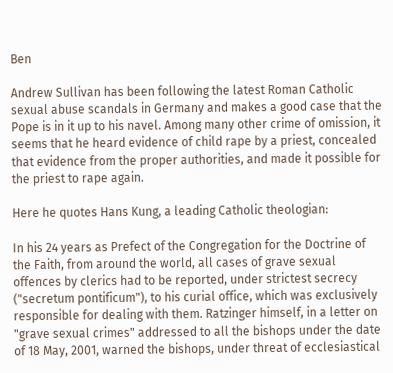Ben

Andrew Sullivan has been following the latest Roman Catholic sexual abuse scandals in Germany and makes a good case that the Pope is in it up to his navel. Among many other crime of omission, it seems that he heard evidence of child rape by a priest, concealed that evidence from the proper authorities, and made it possible for the priest to rape again.

Here he quotes Hans Kung, a leading Catholic theologian:

In his 24 years as Prefect of the Congregation for the Doctrine of the Faith, from around the world, all cases of grave sexual offences by clerics had to be reported, under strictest secrecy ("secretum pontificum"), to his curial office, which was exclusively responsible for dealing with them. Ratzinger himself, in a letter on "grave sexual crimes" addressed to all the bishops under the date of 18 May, 2001, warned the bishops, under threat of ecclesiastical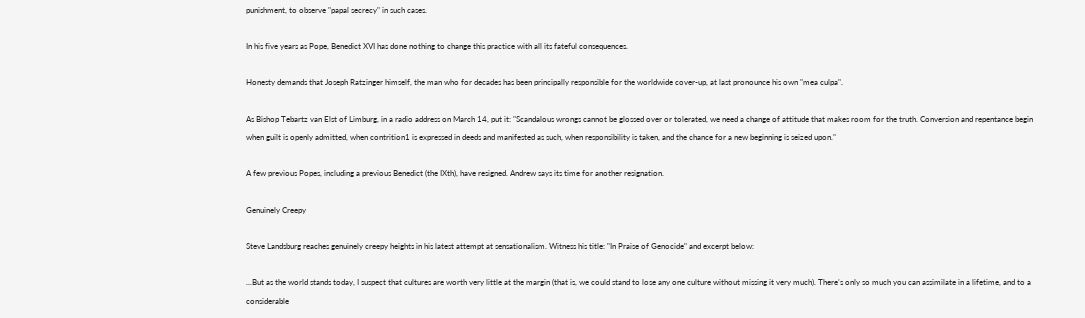punishment, to observe "papal secrecy" in such cases.

In his five years as Pope, Benedict XVI has done nothing to change this practice with all its fateful consequences.

Honesty demands that Joseph Ratzinger himself, the man who for decades has been principally responsible for the worldwide cover-up, at last pronounce his own "mea culpa".

As Bishop Tebartz van Elst of Limburg, in a radio address on March 14, put it: "Scandalous wrongs cannot be glossed over or tolerated, we need a change of attitude that makes room for the truth. Conversion and repentance begin when guilt is openly admitted, when contrition1 is expressed in deeds and manifested as such, when responsibility is taken, and the chance for a new beginning is seized upon."

A few previous Popes, including a previous Benedict (the IXth), have resigned. Andrew says its time for another resignation.

Genuinely Creepy

Steve Landsburg reaches genuinely creepy heights in his latest attempt at sensationalism. Witness his title: "In Praise of Genocide" and excerpt below:

...But as the world stands today, I suspect that cultures are worth very little at the margin (that is, we could stand to lose any one culture without missing it very much). There’s only so much you can assimilate in a lifetime, and to a considerable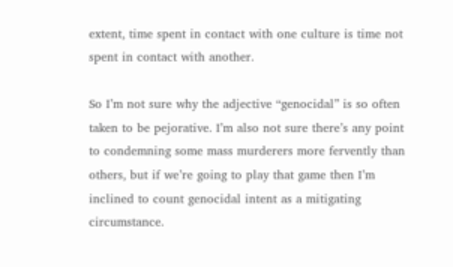extent, time spent in contact with one culture is time not spent in contact with another.

So I’m not sure why the adjective “genocidal” is so often taken to be pejorative. I’m also not sure there’s any point to condemning some mass murderers more fervently than others, but if we’re going to play that game then I’m inclined to count genocidal intent as a mitigating circumstance.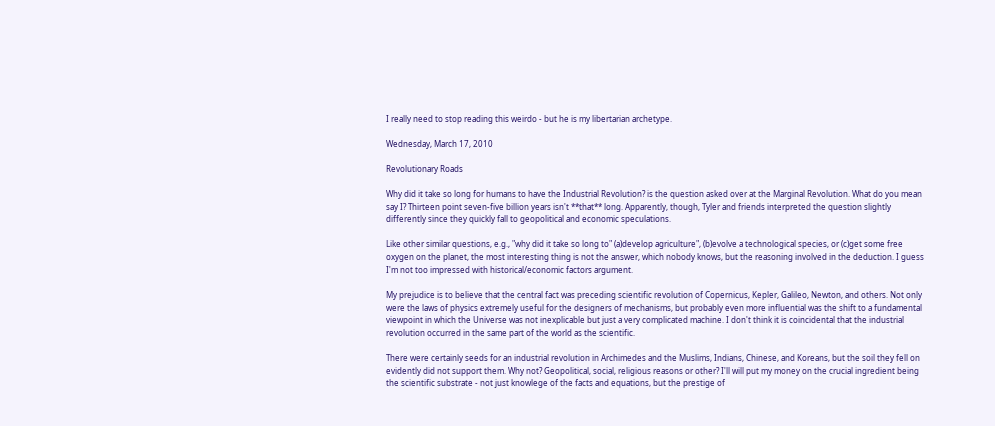I really need to stop reading this weirdo - but he is my libertarian archetype.

Wednesday, March 17, 2010

Revolutionary Roads

Why did it take so long for humans to have the Industrial Revolution? is the question asked over at the Marginal Revolution. What do you mean say I? Thirteen point seven-five billion years isn't **that** long. Apparently, though, Tyler and friends interpreted the question slightly differently since they quickly fall to geopolitical and economic speculations.

Like other similar questions, e.g., "why did it take so long to" (a)develop agriculture", (b)evolve a technological species, or (c)get some free oxygen on the planet, the most interesting thing is not the answer, which nobody knows, but the reasoning involved in the deduction. I guess I'm not too impressed with historical/economic factors argument.

My prejudice is to believe that the central fact was preceding scientific revolution of Copernicus, Kepler, Galileo, Newton, and others. Not only were the laws of physics extremely useful for the designers of mechanisms, but probably even more influential was the shift to a fundamental viewpoint in which the Universe was not inexplicable but just a very complicated machine. I don't think it is coincidental that the industrial revolution occurred in the same part of the world as the scientific.

There were certainly seeds for an industrial revolution in Archimedes and the Muslims, Indians, Chinese, and Koreans, but the soil they fell on evidently did not support them. Why not? Geopolitical, social, religious reasons or other? I'll will put my money on the crucial ingredient being the scientific substrate - not just knowlege of the facts and equations, but the prestige of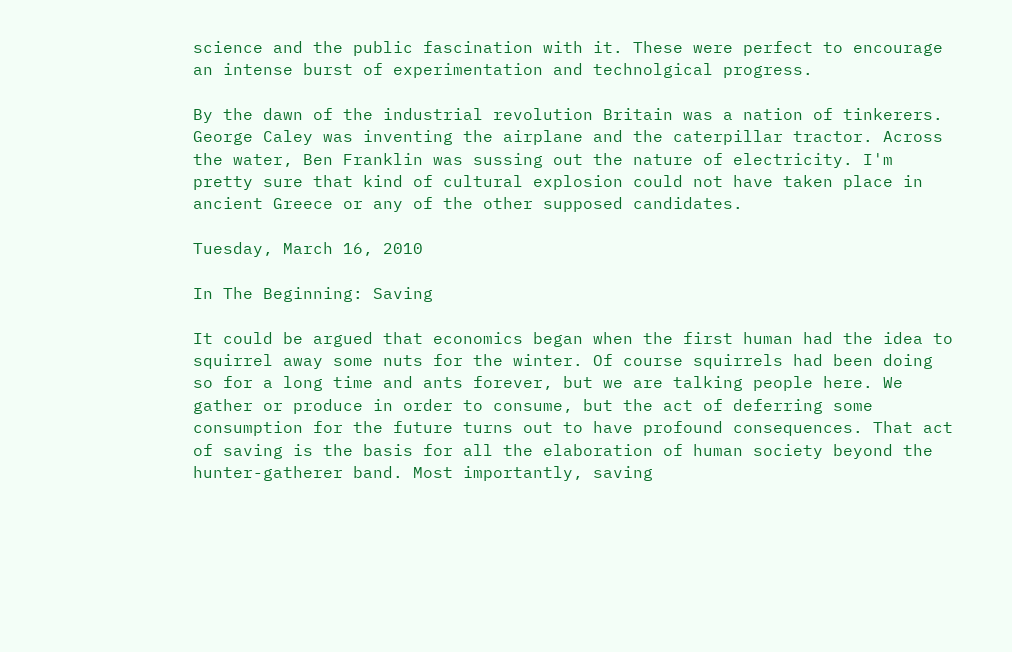science and the public fascination with it. These were perfect to encourage an intense burst of experimentation and technolgical progress.

By the dawn of the industrial revolution Britain was a nation of tinkerers. George Caley was inventing the airplane and the caterpillar tractor. Across the water, Ben Franklin was sussing out the nature of electricity. I'm pretty sure that kind of cultural explosion could not have taken place in ancient Greece or any of the other supposed candidates.

Tuesday, March 16, 2010

In The Beginning: Saving

It could be argued that economics began when the first human had the idea to squirrel away some nuts for the winter. Of course squirrels had been doing so for a long time and ants forever, but we are talking people here. We gather or produce in order to consume, but the act of deferring some consumption for the future turns out to have profound consequences. That act of saving is the basis for all the elaboration of human society beyond the hunter-gatherer band. Most importantly, saving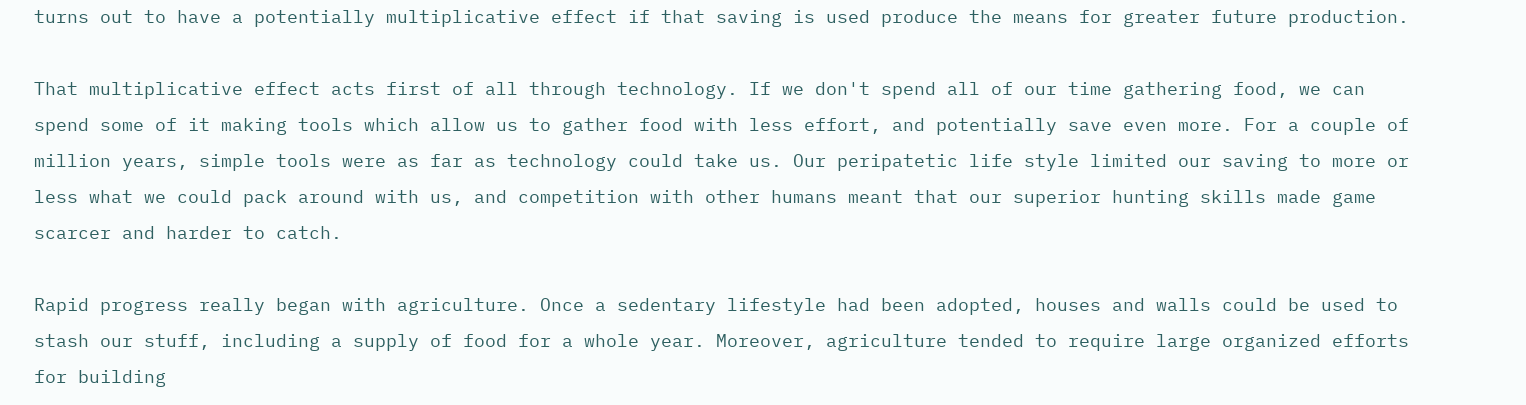turns out to have a potentially multiplicative effect if that saving is used produce the means for greater future production.

That multiplicative effect acts first of all through technology. If we don't spend all of our time gathering food, we can spend some of it making tools which allow us to gather food with less effort, and potentially save even more. For a couple of million years, simple tools were as far as technology could take us. Our peripatetic life style limited our saving to more or less what we could pack around with us, and competition with other humans meant that our superior hunting skills made game scarcer and harder to catch.

Rapid progress really began with agriculture. Once a sedentary lifestyle had been adopted, houses and walls could be used to stash our stuff, including a supply of food for a whole year. Moreover, agriculture tended to require large organized efforts for building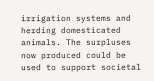irrigation systems and herding domesticated animals. The surpluses now produced could be used to support societal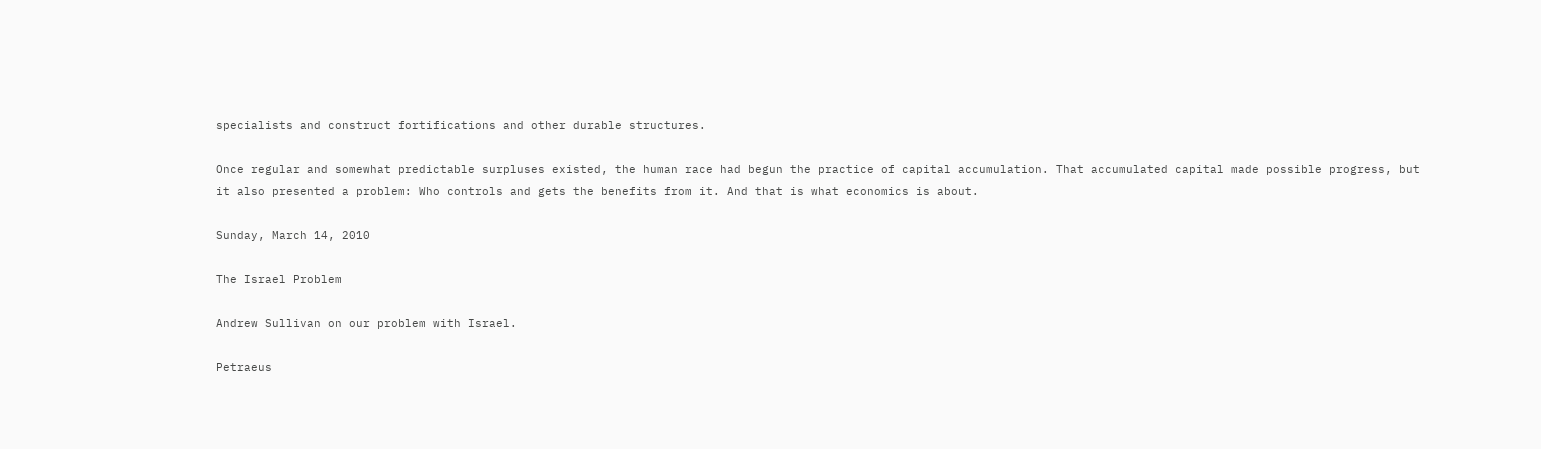specialists and construct fortifications and other durable structures.

Once regular and somewhat predictable surpluses existed, the human race had begun the practice of capital accumulation. That accumulated capital made possible progress, but it also presented a problem: Who controls and gets the benefits from it. And that is what economics is about.

Sunday, March 14, 2010

The Israel Problem

Andrew Sullivan on our problem with Israel.

Petraeus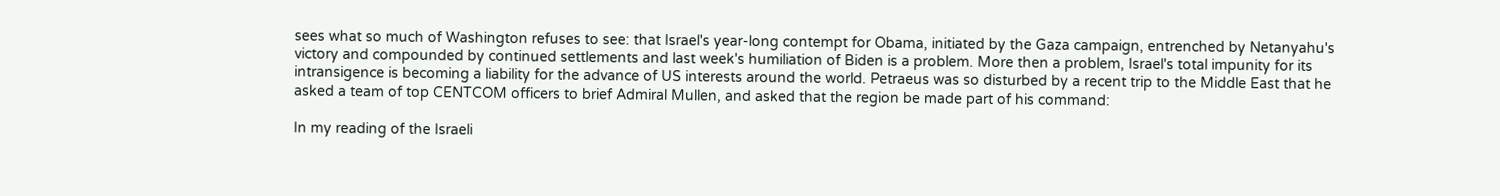sees what so much of Washington refuses to see: that Israel's year-long contempt for Obama, initiated by the Gaza campaign, entrenched by Netanyahu's victory and compounded by continued settlements and last week's humiliation of Biden is a problem. More then a problem, Israel's total impunity for its intransigence is becoming a liability for the advance of US interests around the world. Petraeus was so disturbed by a recent trip to the Middle East that he asked a team of top CENTCOM officers to brief Admiral Mullen, and asked that the region be made part of his command:

In my reading of the Israeli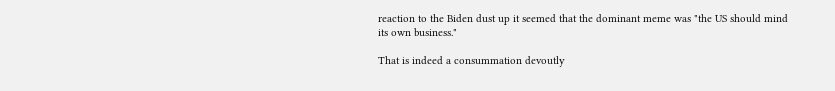reaction to the Biden dust up it seemed that the dominant meme was "the US should mind its own business."

That is indeed a consummation devoutly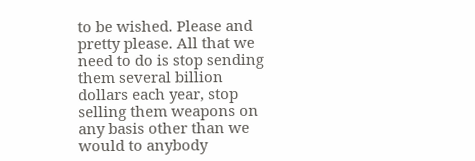to be wished. Please and pretty please. All that we need to do is stop sending them several billion dollars each year, stop selling them weapons on any basis other than we would to anybody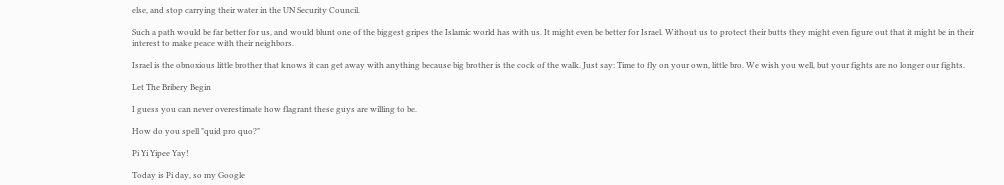else, and stop carrying their water in the UN Security Council.

Such a path would be far better for us, and would blunt one of the biggest gripes the Islamic world has with us. It might even be better for Israel. Without us to protect their butts they might even figure out that it might be in their interest to make peace with their neighbors.

Israel is the obnoxious little brother that knows it can get away with anything because big brother is the cock of the walk. Just say: Time to fly on your own, little bro. We wish you well, but your fights are no longer our fights.

Let The Bribery Begin

I guess you can never overestimate how flagrant these guys are willing to be.

How do you spell "quid pro quo?"

Pi Yi Yipee Yay!

Today is Pi day, so my Google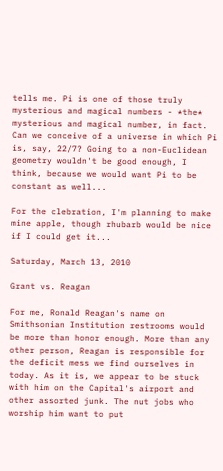tells me. Pi is one of those truly mysterious and magical numbers - *the* mysterious and magical number, in fact. Can we conceive of a universe in which Pi is, say, 22/7? Going to a non-Euclidean geometry wouldn't be good enough, I think, because we would want Pi to be constant as well...

For the clebration, I'm planning to make mine apple, though rhubarb would be nice if I could get it...

Saturday, March 13, 2010

Grant vs. Reagan

For me, Ronald Reagan's name on Smithsonian Institution restrooms would be more than honor enough. More than any other person, Reagan is responsible for the deficit mess we find ourselves in today. As it is, we appear to be stuck with him on the Capital's airport and other assorted junk. The nut jobs who worship him want to put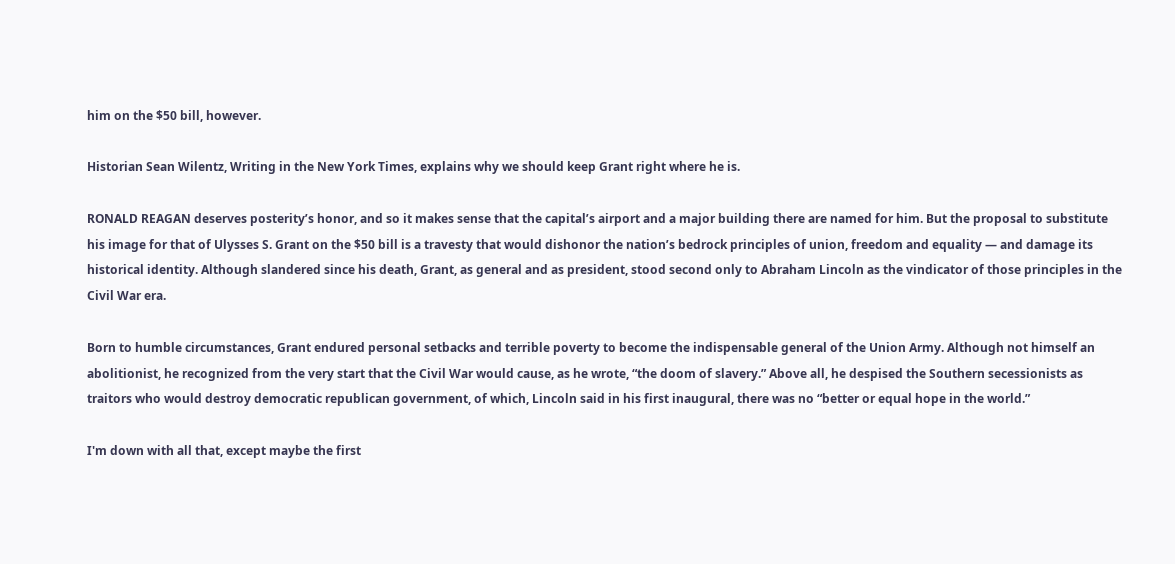him on the $50 bill, however.

Historian Sean Wilentz, Writing in the New York Times, explains why we should keep Grant right where he is.

RONALD REAGAN deserves posterity’s honor, and so it makes sense that the capital’s airport and a major building there are named for him. But the proposal to substitute his image for that of Ulysses S. Grant on the $50 bill is a travesty that would dishonor the nation’s bedrock principles of union, freedom and equality — and damage its historical identity. Although slandered since his death, Grant, as general and as president, stood second only to Abraham Lincoln as the vindicator of those principles in the Civil War era.

Born to humble circumstances, Grant endured personal setbacks and terrible poverty to become the indispensable general of the Union Army. Although not himself an abolitionist, he recognized from the very start that the Civil War would cause, as he wrote, “the doom of slavery.” Above all, he despised the Southern secessionists as traitors who would destroy democratic republican government, of which, Lincoln said in his first inaugural, there was no “better or equal hope in the world.”

I'm down with all that, except maybe the first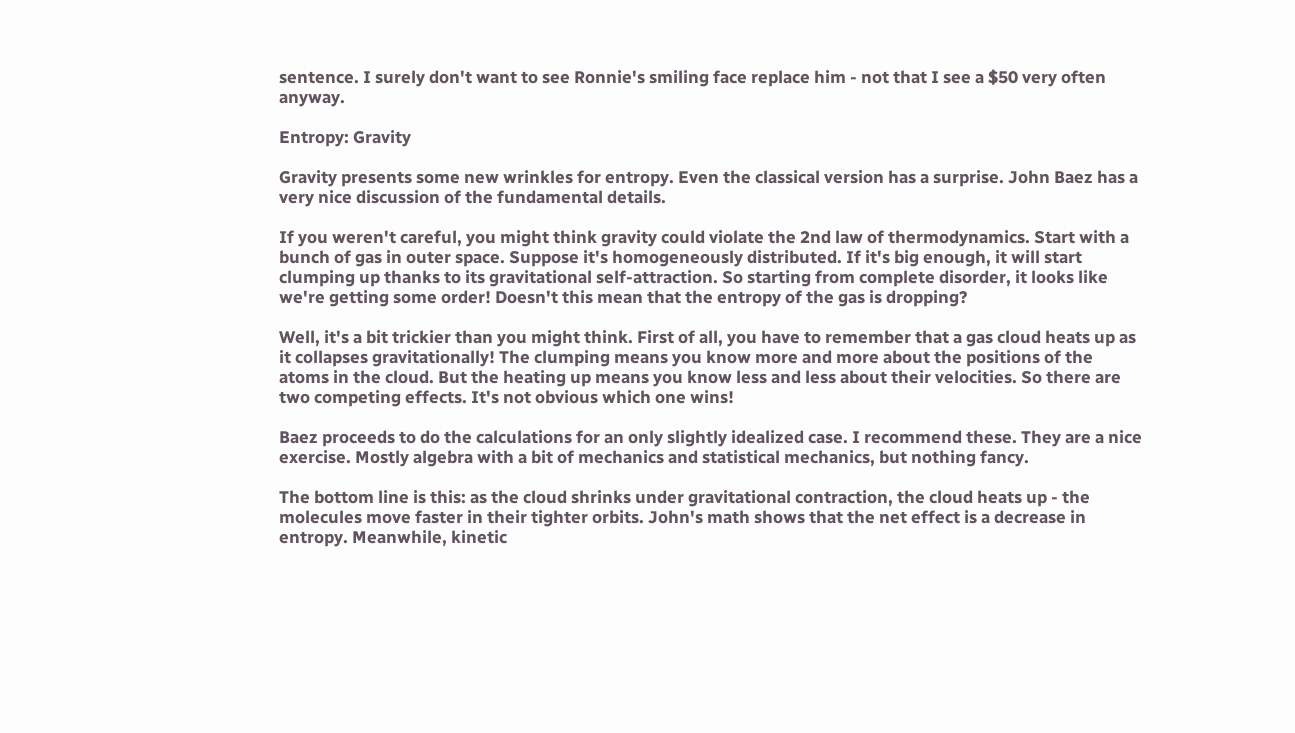sentence. I surely don't want to see Ronnie's smiling face replace him - not that I see a $50 very often anyway.

Entropy: Gravity

Gravity presents some new wrinkles for entropy. Even the classical version has a surprise. John Baez has a very nice discussion of the fundamental details.

If you weren't careful, you might think gravity could violate the 2nd law of thermodynamics. Start with a bunch of gas in outer space. Suppose it's homogeneously distributed. If it's big enough, it will start clumping up thanks to its gravitational self-attraction. So starting from complete disorder, it looks like we're getting some order! Doesn't this mean that the entropy of the gas is dropping?

Well, it's a bit trickier than you might think. First of all, you have to remember that a gas cloud heats up as it collapses gravitationally! The clumping means you know more and more about the positions of the atoms in the cloud. But the heating up means you know less and less about their velocities. So there are two competing effects. It's not obvious which one wins!

Baez proceeds to do the calculations for an only slightly idealized case. I recommend these. They are a nice exercise. Mostly algebra with a bit of mechanics and statistical mechanics, but nothing fancy.

The bottom line is this: as the cloud shrinks under gravitational contraction, the cloud heats up - the molecules move faster in their tighter orbits. John's math shows that the net effect is a decrease in entropy. Meanwhile, kinetic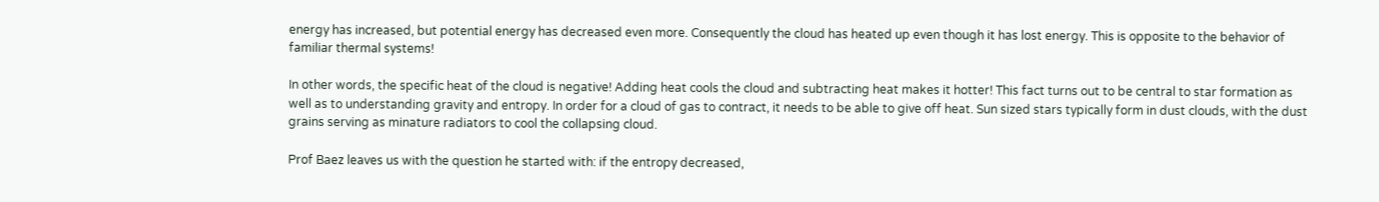energy has increased, but potential energy has decreased even more. Consequently the cloud has heated up even though it has lost energy. This is opposite to the behavior of familiar thermal systems!

In other words, the specific heat of the cloud is negative! Adding heat cools the cloud and subtracting heat makes it hotter! This fact turns out to be central to star formation as well as to understanding gravity and entropy. In order for a cloud of gas to contract, it needs to be able to give off heat. Sun sized stars typically form in dust clouds, with the dust grains serving as minature radiators to cool the collapsing cloud.

Prof Baez leaves us with the question he started with: if the entropy decreased,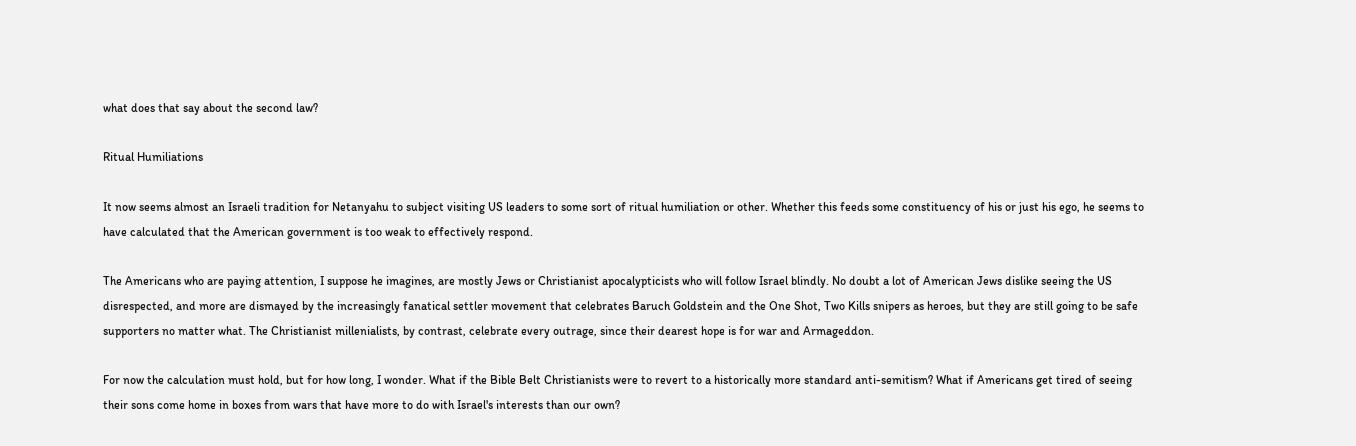what does that say about the second law?

Ritual Humiliations

It now seems almost an Israeli tradition for Netanyahu to subject visiting US leaders to some sort of ritual humiliation or other. Whether this feeds some constituency of his or just his ego, he seems to have calculated that the American government is too weak to effectively respond.

The Americans who are paying attention, I suppose he imagines, are mostly Jews or Christianist apocalypticists who will follow Israel blindly. No doubt a lot of American Jews dislike seeing the US disrespected, and more are dismayed by the increasingly fanatical settler movement that celebrates Baruch Goldstein and the One Shot, Two Kills snipers as heroes, but they are still going to be safe supporters no matter what. The Christianist millenialists, by contrast, celebrate every outrage, since their dearest hope is for war and Armageddon.

For now the calculation must hold, but for how long, I wonder. What if the Bible Belt Christianists were to revert to a historically more standard anti-semitism? What if Americans get tired of seeing their sons come home in boxes from wars that have more to do with Israel's interests than our own?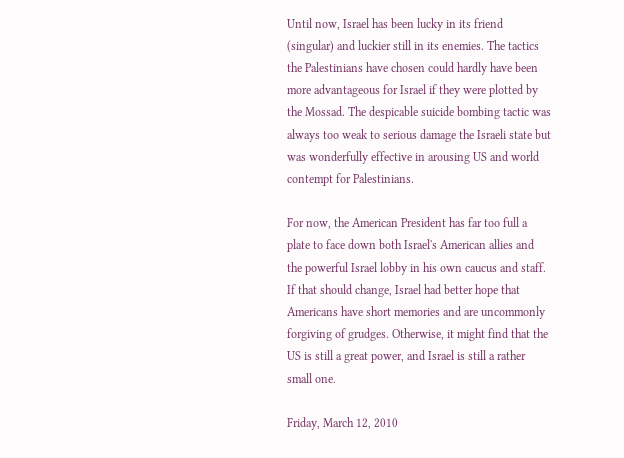Until now, Israel has been lucky in its friend (singular) and luckier still in its enemies. The tactics the Palestinians have chosen could hardly have been more advantageous for Israel if they were plotted by the Mossad. The despicable suicide bombing tactic was always too weak to serious damage the Israeli state but was wonderfully effective in arousing US and world contempt for Palestinians.

For now, the American President has far too full a plate to face down both Israel's American allies and the powerful Israel lobby in his own caucus and staff. If that should change, Israel had better hope that Americans have short memories and are uncommonly forgiving of grudges. Otherwise, it might find that the US is still a great power, and Israel is still a rather small one.

Friday, March 12, 2010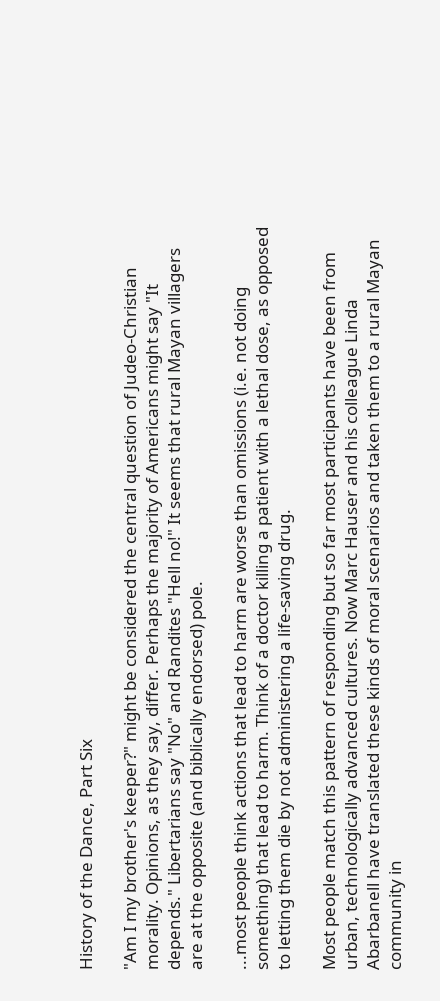History of the Dance, Part Six

"Am I my brother's keeper?" might be considered the central question of Judeo-Christian morality. Opinions, as they say, differ. Perhaps the majority of Americans might say "It depends." Libertarians say "No" and Randites "Hell no!" It seems that rural Mayan villagers are at the opposite (and biblically endorsed) pole.

...most people think actions that lead to harm are worse than omissions (i.e. not doing something) that lead to harm. Think of a doctor killing a patient with a lethal dose, as opposed to letting them die by not administering a life-saving drug.

Most people match this pattern of responding but so far most participants have been from urban, technologically advanced cultures. Now Marc Hauser and his colleague Linda Abarbanell have translated these kinds of moral scenarios and taken them to a rural Mayan community in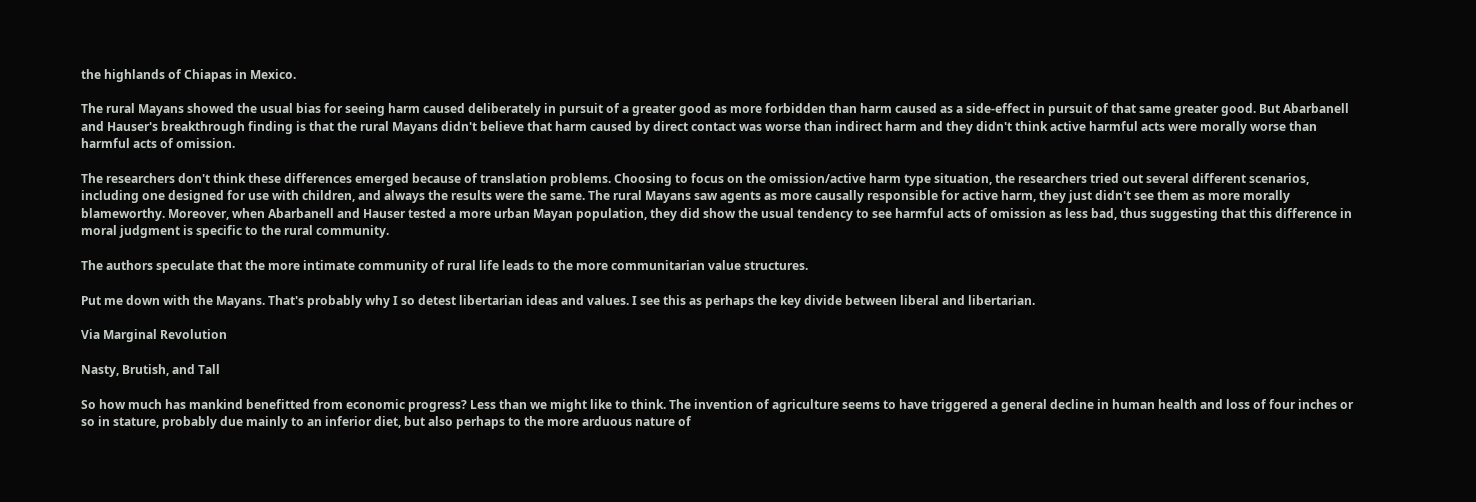the highlands of Chiapas in Mexico.

The rural Mayans showed the usual bias for seeing harm caused deliberately in pursuit of a greater good as more forbidden than harm caused as a side-effect in pursuit of that same greater good. But Abarbanell and Hauser's breakthrough finding is that the rural Mayans didn't believe that harm caused by direct contact was worse than indirect harm and they didn't think active harmful acts were morally worse than harmful acts of omission.

The researchers don't think these differences emerged because of translation problems. Choosing to focus on the omission/active harm type situation, the researchers tried out several different scenarios, including one designed for use with children, and always the results were the same. The rural Mayans saw agents as more causally responsible for active harm, they just didn't see them as more morally blameworthy. Moreover, when Abarbanell and Hauser tested a more urban Mayan population, they did show the usual tendency to see harmful acts of omission as less bad, thus suggesting that this difference in moral judgment is specific to the rural community.

The authors speculate that the more intimate community of rural life leads to the more communitarian value structures.

Put me down with the Mayans. That's probably why I so detest libertarian ideas and values. I see this as perhaps the key divide between liberal and libertarian.

Via Marginal Revolution

Nasty, Brutish, and Tall

So how much has mankind benefitted from economic progress? Less than we might like to think. The invention of agriculture seems to have triggered a general decline in human health and loss of four inches or so in stature, probably due mainly to an inferior diet, but also perhaps to the more arduous nature of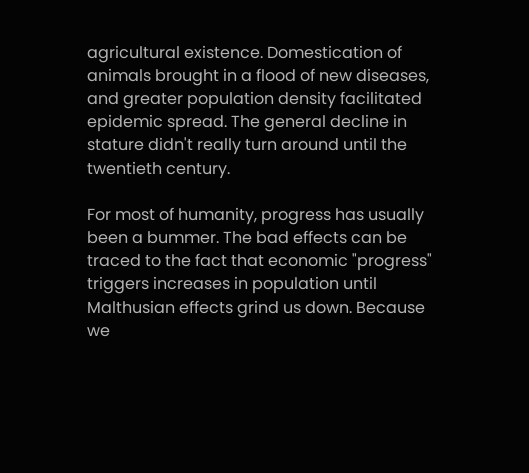agricultural existence. Domestication of animals brought in a flood of new diseases, and greater population density facilitated epidemic spread. The general decline in stature didn't really turn around until the twentieth century.

For most of humanity, progress has usually been a bummer. The bad effects can be traced to the fact that economic "progress" triggers increases in population until Malthusian effects grind us down. Because we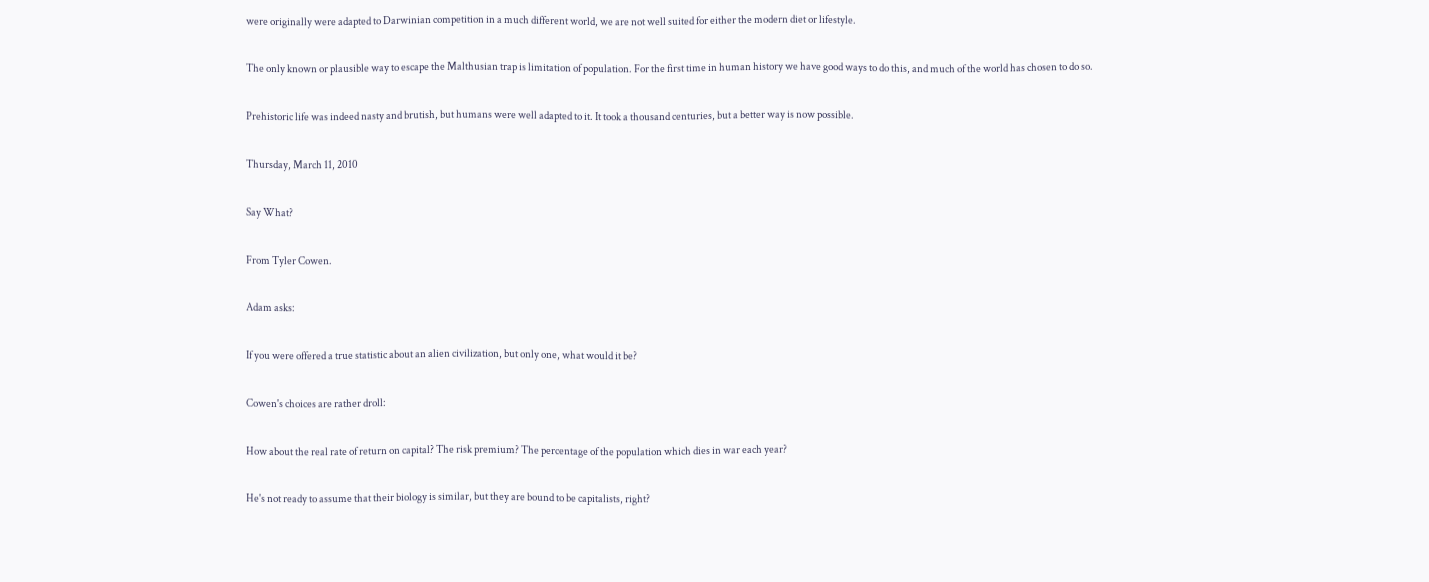were originally were adapted to Darwinian competition in a much different world, we are not well suited for either the modern diet or lifestyle.

The only known or plausible way to escape the Malthusian trap is limitation of population. For the first time in human history we have good ways to do this, and much of the world has chosen to do so.

Prehistoric life was indeed nasty and brutish, but humans were well adapted to it. It took a thousand centuries, but a better way is now possible.

Thursday, March 11, 2010

Say What?

From Tyler Cowen.

Adam asks:

If you were offered a true statistic about an alien civilization, but only one, what would it be?

Cowen's choices are rather droll:

How about the real rate of return on capital? The risk premium? The percentage of the population which dies in war each year?

He's not ready to assume that their biology is similar, but they are bound to be capitalists, right?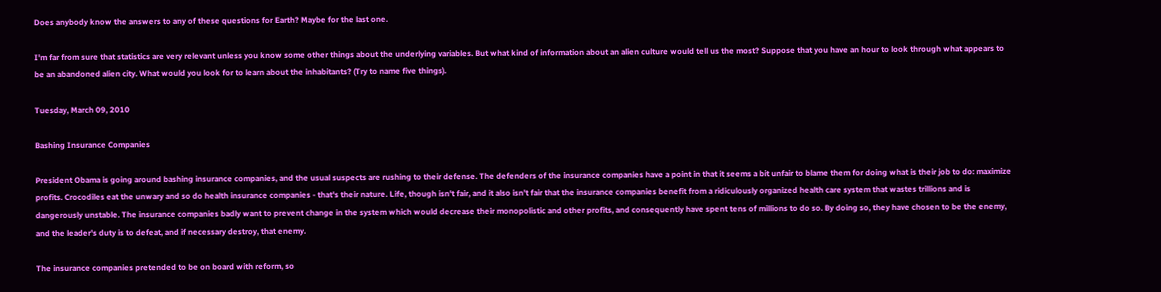Does anybody know the answers to any of these questions for Earth? Maybe for the last one.

I'm far from sure that statistics are very relevant unless you know some other things about the underlying variables. But what kind of information about an alien culture would tell us the most? Suppose that you have an hour to look through what appears to be an abandoned alien city. What would you look for to learn about the inhabitants? (Try to name five things).

Tuesday, March 09, 2010

Bashing Insurance Companies

President Obama is going around bashing insurance companies, and the usual suspects are rushing to their defense. The defenders of the insurance companies have a point in that it seems a bit unfair to blame them for doing what is their job to do: maximize profits. Crocodiles eat the unwary and so do health insurance companies - that's their nature. Life, though isn't fair, and it also isn't fair that the insurance companies benefit from a ridiculously organized health care system that wastes trillions and is dangerously unstable. The insurance companies badly want to prevent change in the system which would decrease their monopolistic and other profits, and consequently have spent tens of millions to do so. By doing so, they have chosen to be the enemy, and the leader's duty is to defeat, and if necessary destroy, that enemy.

The insurance companies pretended to be on board with reform, so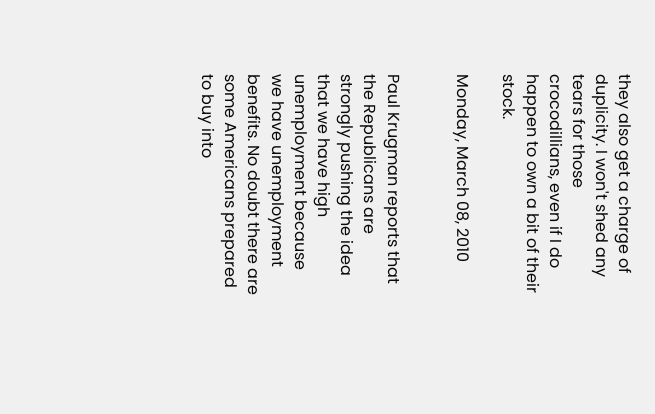they also get a charge of duplicity. I won't shed any tears for those crocodillians, even if I do happen to own a bit of their stock.

Monday, March 08, 2010


Paul Krugman reports that the Republicans are strongly pushing the idea that we have high unemployment because we have unemployment benefits. No doubt there are some Americans prepared to buy into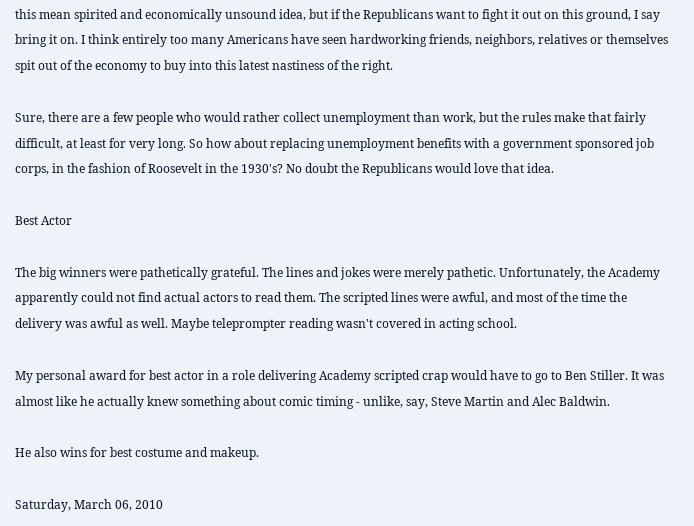this mean spirited and economically unsound idea, but if the Republicans want to fight it out on this ground, I say bring it on. I think entirely too many Americans have seen hardworking friends, neighbors, relatives or themselves spit out of the economy to buy into this latest nastiness of the right.

Sure, there are a few people who would rather collect unemployment than work, but the rules make that fairly difficult, at least for very long. So how about replacing unemployment benefits with a government sponsored job corps, in the fashion of Roosevelt in the 1930's? No doubt the Republicans would love that idea.

Best Actor

The big winners were pathetically grateful. The lines and jokes were merely pathetic. Unfortunately, the Academy apparently could not find actual actors to read them. The scripted lines were awful, and most of the time the delivery was awful as well. Maybe teleprompter reading wasn't covered in acting school.

My personal award for best actor in a role delivering Academy scripted crap would have to go to Ben Stiller. It was almost like he actually knew something about comic timing - unlike, say, Steve Martin and Alec Baldwin.

He also wins for best costume and makeup.

Saturday, March 06, 2010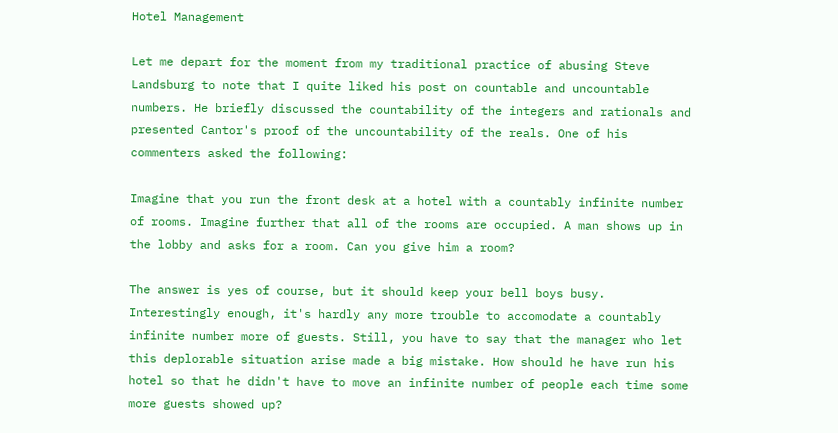Hotel Management

Let me depart for the moment from my traditional practice of abusing Steve Landsburg to note that I quite liked his post on countable and uncountable numbers. He briefly discussed the countability of the integers and rationals and presented Cantor's proof of the uncountability of the reals. One of his commenters asked the following:

Imagine that you run the front desk at a hotel with a countably infinite number of rooms. Imagine further that all of the rooms are occupied. A man shows up in the lobby and asks for a room. Can you give him a room?

The answer is yes of course, but it should keep your bell boys busy. Interestingly enough, it's hardly any more trouble to accomodate a countably infinite number more of guests. Still, you have to say that the manager who let this deplorable situation arise made a big mistake. How should he have run his hotel so that he didn't have to move an infinite number of people each time some more guests showed up?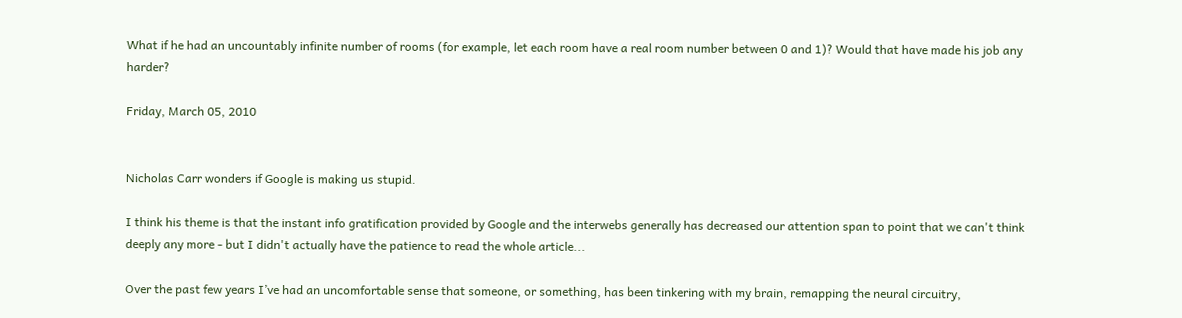What if he had an uncountably infinite number of rooms (for example, let each room have a real room number between 0 and 1)? Would that have made his job any harder?

Friday, March 05, 2010


Nicholas Carr wonders if Google is making us stupid.

I think his theme is that the instant info gratification provided by Google and the interwebs generally has decreased our attention span to point that we can't think deeply any more - but I didn't actually have the patience to read the whole article...

Over the past few years I’ve had an uncomfortable sense that someone, or something, has been tinkering with my brain, remapping the neural circuitry,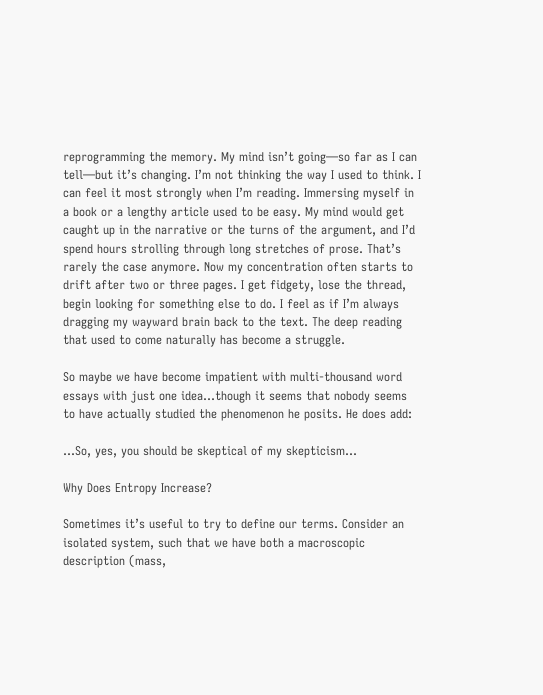reprogramming the memory. My mind isn’t going—so far as I can tell—but it’s changing. I’m not thinking the way I used to think. I can feel it most strongly when I’m reading. Immersing myself in a book or a lengthy article used to be easy. My mind would get caught up in the narrative or the turns of the argument, and I’d spend hours strolling through long stretches of prose. That’s rarely the case anymore. Now my concentration often starts to drift after two or three pages. I get fidgety, lose the thread, begin looking for something else to do. I feel as if I’m always dragging my wayward brain back to the text. The deep reading that used to come naturally has become a struggle.

So maybe we have become impatient with multi-thousand word essays with just one idea...though it seems that nobody seems to have actually studied the phenomenon he posits. He does add:

...So, yes, you should be skeptical of my skepticism...

Why Does Entropy Increase?

Sometimes it’s useful to try to define our terms. Consider an isolated system, such that we have both a macroscopic description (mass,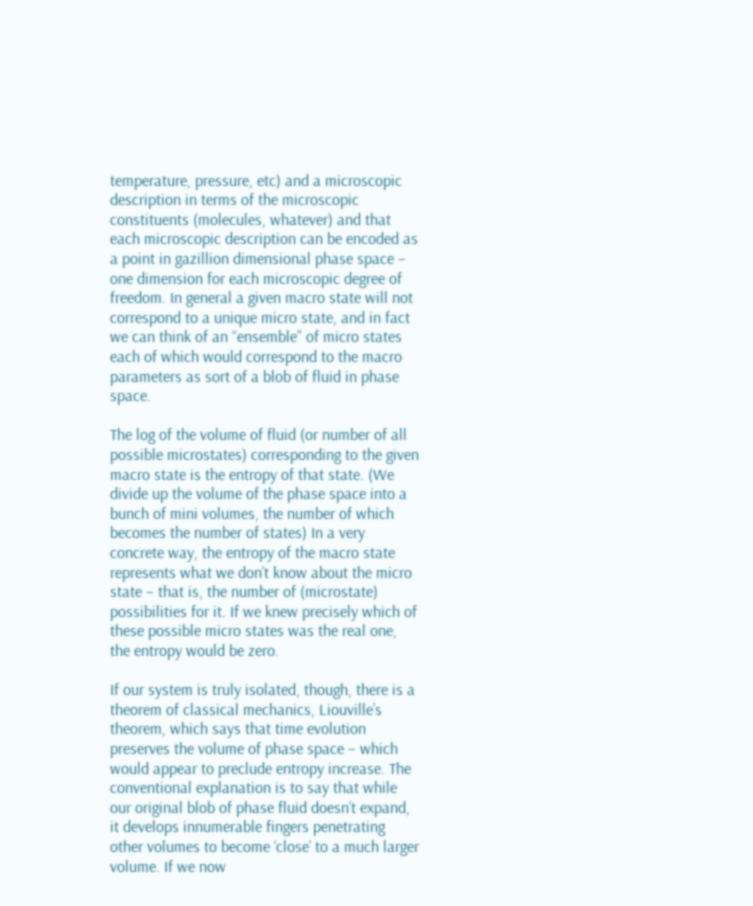temperature, pressure, etc) and a microscopic description in terms of the microscopic constituents (molecules, whatever) and that each microscopic description can be encoded as a point in gazillion dimensional phase space – one dimension for each microscopic degree of freedom. In general a given macro state will not correspond to a unique micro state, and in fact we can think of an “ensemble” of micro states each of which would correspond to the macro parameters as sort of a blob of fluid in phase space.

The log of the volume of fluid (or number of all possible microstates) corresponding to the given macro state is the entropy of that state. (We divide up the volume of the phase space into a bunch of mini volumes, the number of which becomes the number of states) In a very concrete way, the entropy of the macro state represents what we don’t know about the micro state – that is, the number of (microstate) possibilities for it. If we knew precisely which of these possible micro states was the real one, the entropy would be zero.

If our system is truly isolated, though, there is a theorem of classical mechanics, Liouville’s theorem, which says that time evolution preserves the volume of phase space – which would appear to preclude entropy increase. The conventional explanation is to say that while our original blob of phase fluid doesn’t expand, it develops innumerable fingers penetrating other volumes to become ‘close’ to a much larger volume. If we now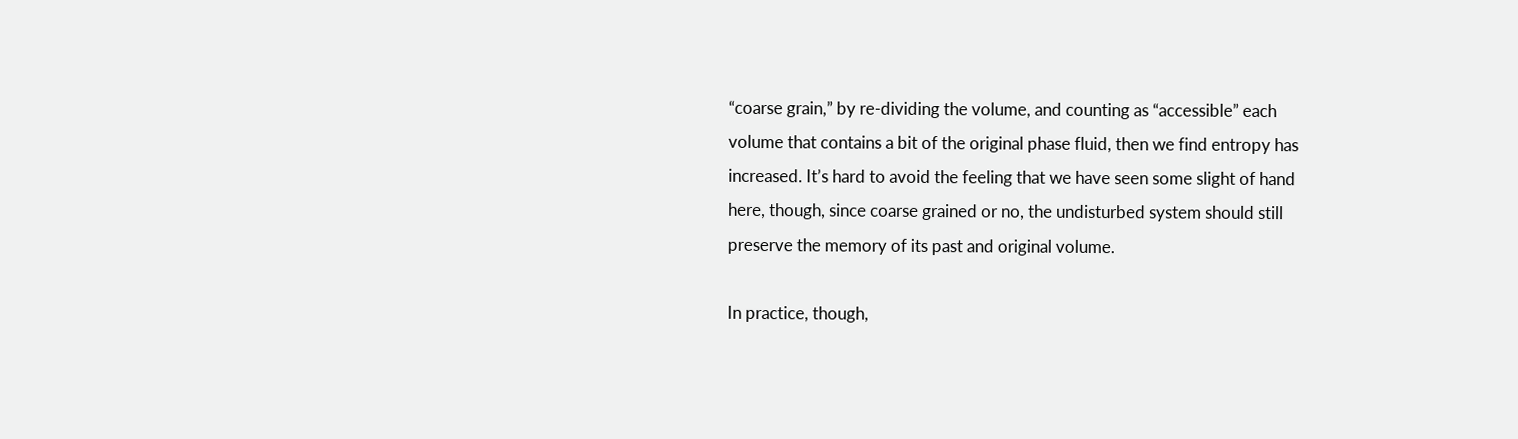“coarse grain,” by re-dividing the volume, and counting as “accessible” each volume that contains a bit of the original phase fluid, then we find entropy has increased. It’s hard to avoid the feeling that we have seen some slight of hand here, though, since coarse grained or no, the undisturbed system should still preserve the memory of its past and original volume.

In practice, though,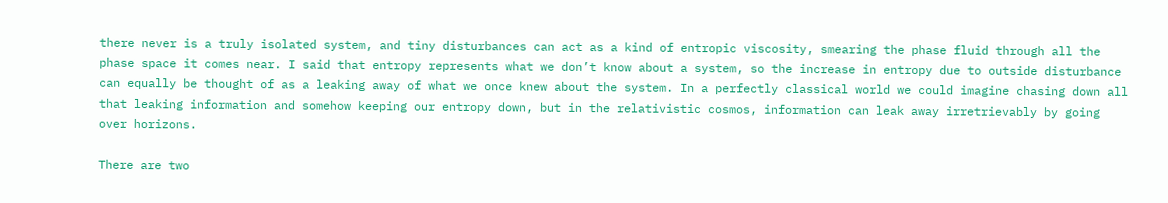there never is a truly isolated system, and tiny disturbances can act as a kind of entropic viscosity, smearing the phase fluid through all the phase space it comes near. I said that entropy represents what we don’t know about a system, so the increase in entropy due to outside disturbance can equally be thought of as a leaking away of what we once knew about the system. In a perfectly classical world we could imagine chasing down all that leaking information and somehow keeping our entropy down, but in the relativistic cosmos, information can leak away irretrievably by going over horizons.

There are two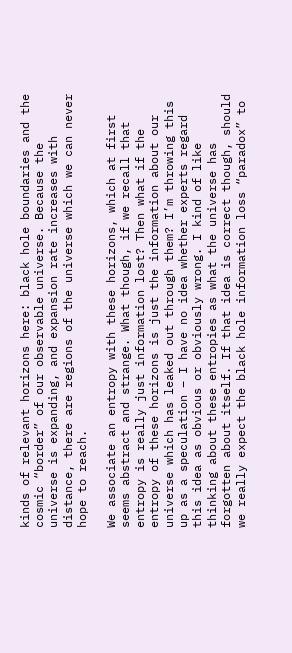kinds of relevant horizons here: black hole boundaries and the cosmic “border” of our observable universe. Because the universe is expanding, and expansion rate increases with distance, there are regions of the universe which we can never hope to reach.

We associate an entropy with these horizons, which at first seems abstract and strange. What though, if we recall that entropy is really just information lost? Then what if the entropy of these horizons is just the information about our universe which has leaked out through them? I’m throwing this up as a speculation – I have no idea whether experts regard this idea as obvious or obviously wrong. I kind of like thinking about these entropies as what the universe has forgotten about itself. If that idea is correct though, should we really expect the black hole information loss “paradox” to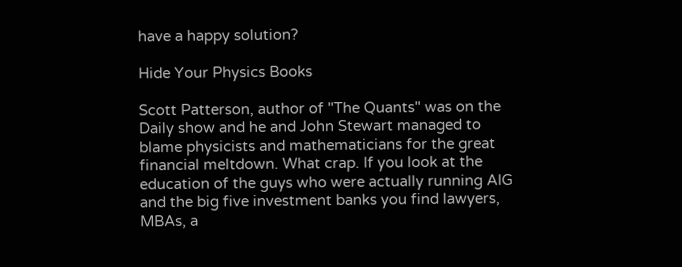have a happy solution?

Hide Your Physics Books

Scott Patterson, author of "The Quants" was on the Daily show and he and John Stewart managed to blame physicists and mathematicians for the great financial meltdown. What crap. If you look at the education of the guys who were actually running AIG and the big five investment banks you find lawyers, MBAs, a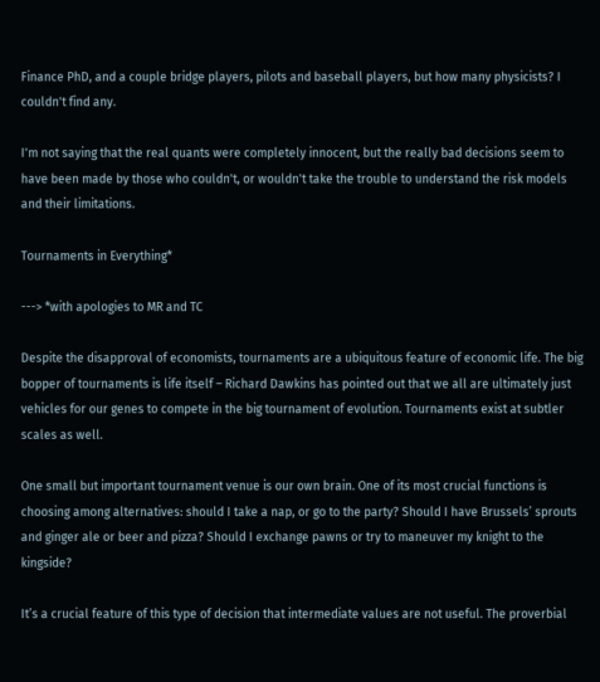Finance PhD, and a couple bridge players, pilots and baseball players, but how many physicists? I couldn't find any.

I'm not saying that the real quants were completely innocent, but the really bad decisions seem to have been made by those who couldn't, or wouldn't take the trouble to understand the risk models and their limitations.

Tournaments in Everything*

---> *with apologies to MR and TC

Despite the disapproval of economists, tournaments are a ubiquitous feature of economic life. The big bopper of tournaments is life itself – Richard Dawkins has pointed out that we all are ultimately just vehicles for our genes to compete in the big tournament of evolution. Tournaments exist at subtler scales as well.

One small but important tournament venue is our own brain. One of its most crucial functions is choosing among alternatives: should I take a nap, or go to the party? Should I have Brussels’ sprouts and ginger ale or beer and pizza? Should I exchange pawns or try to maneuver my knight to the kingside?

It’s a crucial feature of this type of decision that intermediate values are not useful. The proverbial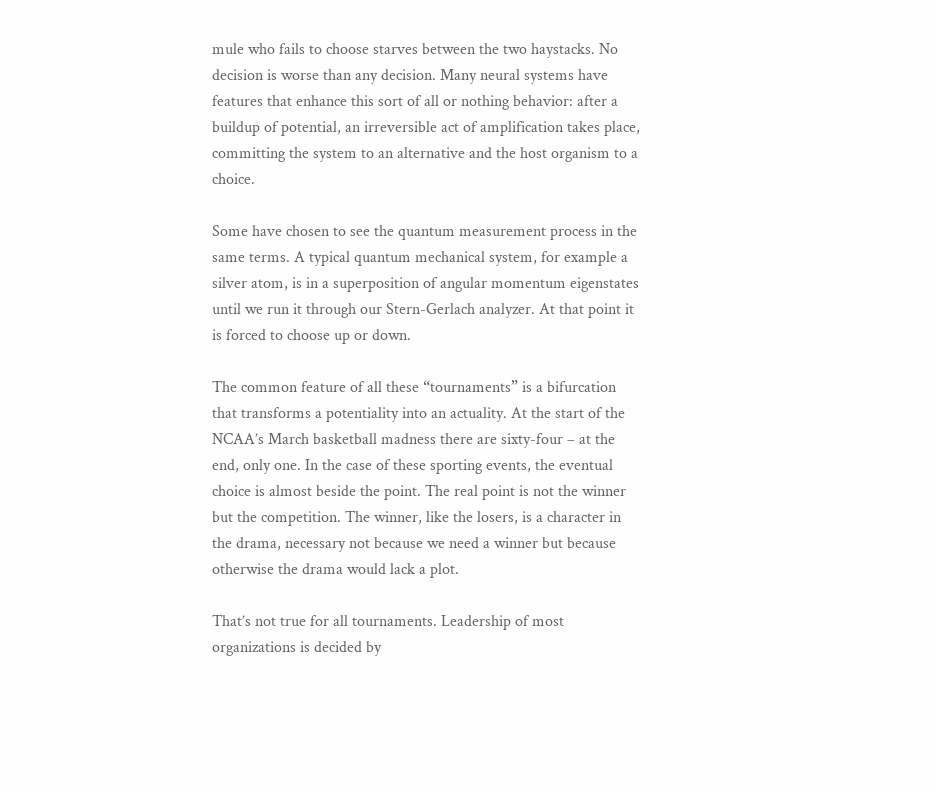mule who fails to choose starves between the two haystacks. No decision is worse than any decision. Many neural systems have features that enhance this sort of all or nothing behavior: after a buildup of potential, an irreversible act of amplification takes place, committing the system to an alternative and the host organism to a choice.

Some have chosen to see the quantum measurement process in the same terms. A typical quantum mechanical system, for example a silver atom, is in a superposition of angular momentum eigenstates until we run it through our Stern-Gerlach analyzer. At that point it is forced to choose up or down.

The common feature of all these “tournaments” is a bifurcation that transforms a potentiality into an actuality. At the start of the NCAA’s March basketball madness there are sixty-four – at the end, only one. In the case of these sporting events, the eventual choice is almost beside the point. The real point is not the winner but the competition. The winner, like the losers, is a character in the drama, necessary not because we need a winner but because otherwise the drama would lack a plot.

That’s not true for all tournaments. Leadership of most organizations is decided by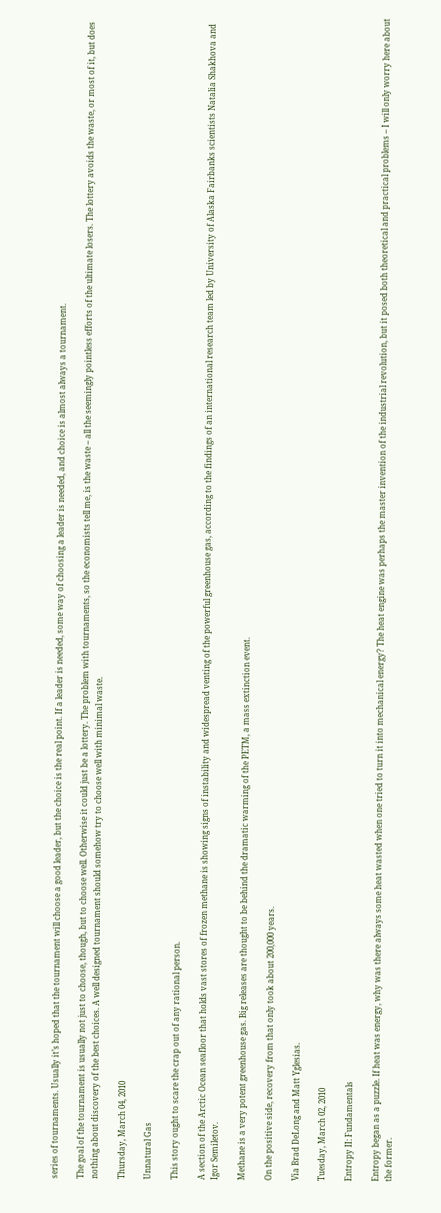series of tournaments. Usually it’s hoped that the tournament will choose a good leader, but the choice is the real point. If a leader is needed, some way of choosing a leader is needed, and choice is almost always a tournament.

The goal of the tournament is usually not just to choose, though, but to choose well. Otherwise it could just be a lottery. The problem with tournaments, so the economists tell me, is the waste – all the seemingly pointless efforts of the ultimate losers. The lottery avoids the waste, or most of it, but does nothing about discovery of the best choices. A well designed tournament should somehow try to choose well with minimal waste.

Thursday, March 04, 2010

Unnatural Gas

This story ought to scare the crap out of any rational person.

A section of the Arctic Ocean seafloor that holds vast stores of frozen methane is showing signs of instability and widespread venting of the powerful greenhouse gas, according to the findings of an international research team led by University of Alaska Fairbanks scientists Natalia Shakhova and Igor Semiletov.

Methane is a very potent greenhouse gas. Big releases are thought to be behind the dramatic warming of the PETM, a mass extinction event.

On the positive side, recovery from that only took about 200,000 years.

Via Brad DeLong and Matt Yglesias.

Tuesday, March 02, 2010

Entropy II: Fundamentals

Entropy began as a puzzle. If heat was energy, why was there always some heat wasted when one tried to turn it into mechanical energy? The heat engine was perhaps the master invention of the industrial revolution, but it posed both theoretical and practical problems – I will only worry here about the former.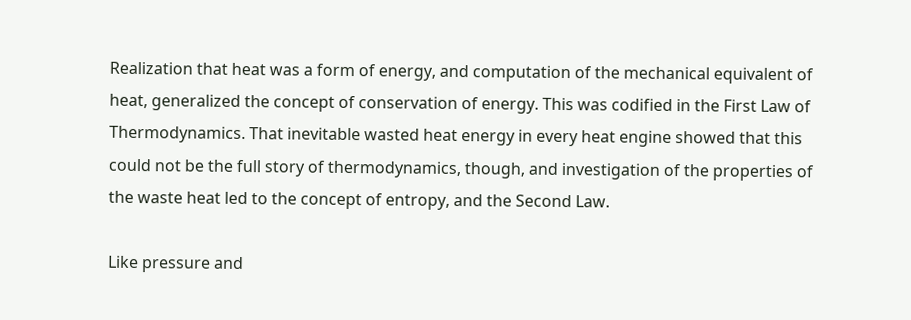Realization that heat was a form of energy, and computation of the mechanical equivalent of heat, generalized the concept of conservation of energy. This was codified in the First Law of Thermodynamics. That inevitable wasted heat energy in every heat engine showed that this could not be the full story of thermodynamics, though, and investigation of the properties of the waste heat led to the concept of entropy, and the Second Law.

Like pressure and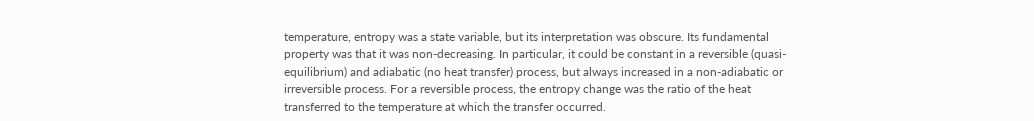temperature, entropy was a state variable, but its interpretation was obscure. Its fundamental property was that it was non-decreasing. In particular, it could be constant in a reversible (quasi-equilibrium) and adiabatic (no heat transfer) process, but always increased in a non-adiabatic or irreversible process. For a reversible process, the entropy change was the ratio of the heat transferred to the temperature at which the transfer occurred.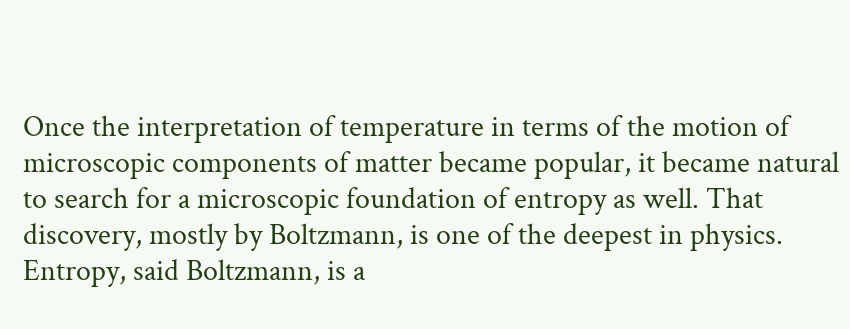Once the interpretation of temperature in terms of the motion of microscopic components of matter became popular, it became natural to search for a microscopic foundation of entropy as well. That discovery, mostly by Boltzmann, is one of the deepest in physics. Entropy, said Boltzmann, is a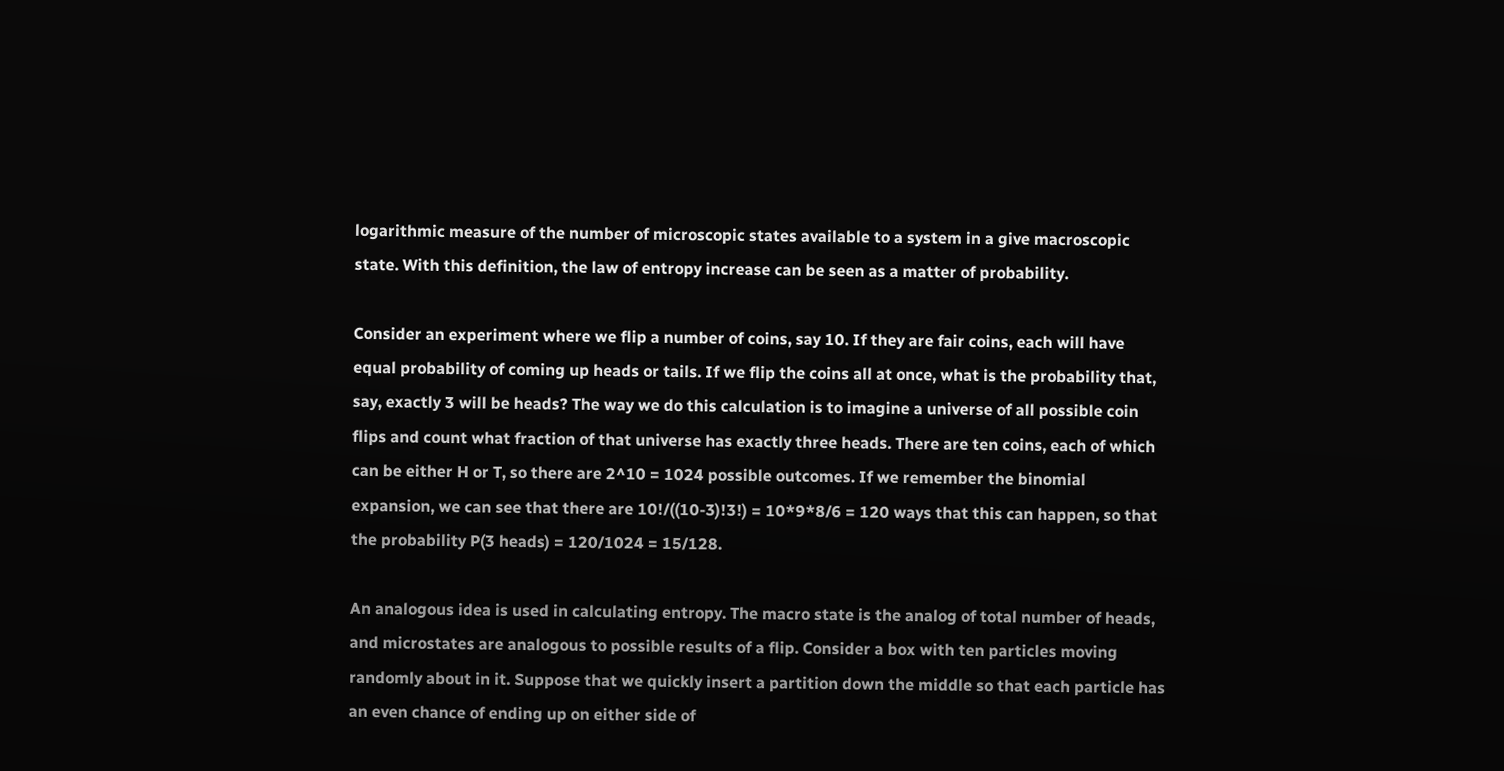logarithmic measure of the number of microscopic states available to a system in a give macroscopic state. With this definition, the law of entropy increase can be seen as a matter of probability.

Consider an experiment where we flip a number of coins, say 10. If they are fair coins, each will have equal probability of coming up heads or tails. If we flip the coins all at once, what is the probability that, say, exactly 3 will be heads? The way we do this calculation is to imagine a universe of all possible coin flips and count what fraction of that universe has exactly three heads. There are ten coins, each of which can be either H or T, so there are 2^10 = 1024 possible outcomes. If we remember the binomial expansion, we can see that there are 10!/((10-3)!3!) = 10*9*8/6 = 120 ways that this can happen, so that the probability P(3 heads) = 120/1024 = 15/128.

An analogous idea is used in calculating entropy. The macro state is the analog of total number of heads, and microstates are analogous to possible results of a flip. Consider a box with ten particles moving randomly about in it. Suppose that we quickly insert a partition down the middle so that each particle has an even chance of ending up on either side of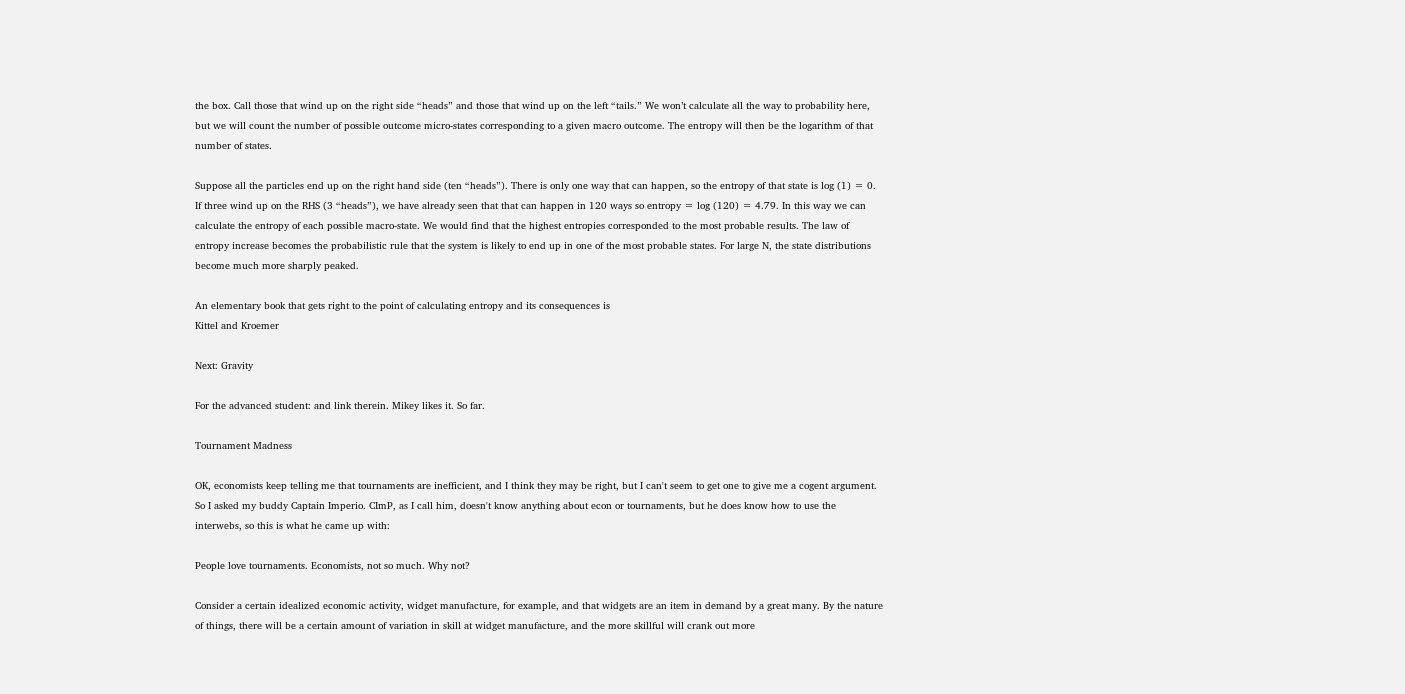the box. Call those that wind up on the right side “heads” and those that wind up on the left “tails.” We won’t calculate all the way to probability here, but we will count the number of possible outcome micro-states corresponding to a given macro outcome. The entropy will then be the logarithm of that number of states.

Suppose all the particles end up on the right hand side (ten “heads”). There is only one way that can happen, so the entropy of that state is log (1) = 0. If three wind up on the RHS (3 “heads”), we have already seen that that can happen in 120 ways so entropy = log (120) = 4.79. In this way we can calculate the entropy of each possible macro-state. We would find that the highest entropies corresponded to the most probable results. The law of entropy increase becomes the probabilistic rule that the system is likely to end up in one of the most probable states. For large N, the state distributions become much more sharply peaked.

An elementary book that gets right to the point of calculating entropy and its consequences is
Kittel and Kroemer

Next: Gravity

For the advanced student: and link therein. Mikey likes it. So far.

Tournament Madness

OK, economists keep telling me that tournaments are inefficient, and I think they may be right, but I can't seem to get one to give me a cogent argument. So I asked my buddy Captain Imperio. CImP, as I call him, doesn't know anything about econ or tournaments, but he does know how to use the interwebs, so this is what he came up with:

People love tournaments. Economists, not so much. Why not?

Consider a certain idealized economic activity, widget manufacture, for example, and that widgets are an item in demand by a great many. By the nature of things, there will be a certain amount of variation in skill at widget manufacture, and the more skillful will crank out more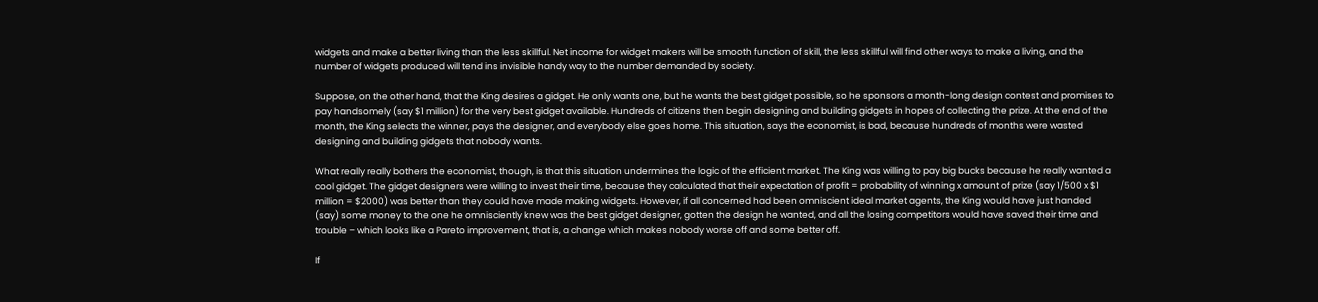widgets and make a better living than the less skillful. Net income for widget makers will be smooth function of skill, the less skillful will find other ways to make a living, and the number of widgets produced will tend ins invisible handy way to the number demanded by society.

Suppose, on the other hand, that the King desires a gidget. He only wants one, but he wants the best gidget possible, so he sponsors a month-long design contest and promises to pay handsomely (say $1 million) for the very best gidget available. Hundreds of citizens then begin designing and building gidgets in hopes of collecting the prize. At the end of the month, the King selects the winner, pays the designer, and everybody else goes home. This situation, says the economist, is bad, because hundreds of months were wasted designing and building gidgets that nobody wants.

What really really bothers the economist, though, is that this situation undermines the logic of the efficient market. The King was willing to pay big bucks because he really wanted a cool gidget. The gidget designers were willing to invest their time, because they calculated that their expectation of profit = probability of winning x amount of prize (say 1/500 x $1 million = $2000) was better than they could have made making widgets. However, if all concerned had been omniscient ideal market agents, the King would have just handed (say) some money to the one he omnisciently knew was the best gidget designer, gotten the design he wanted, and all the losing competitors would have saved their time and trouble – which looks like a Pareto improvement, that is, a change which makes nobody worse off and some better off.

If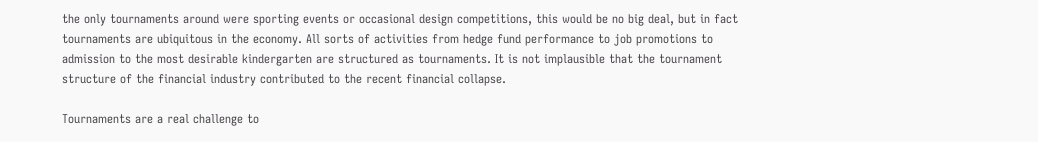the only tournaments around were sporting events or occasional design competitions, this would be no big deal, but in fact tournaments are ubiquitous in the economy. All sorts of activities from hedge fund performance to job promotions to admission to the most desirable kindergarten are structured as tournaments. It is not implausible that the tournament structure of the financial industry contributed to the recent financial collapse.

Tournaments are a real challenge to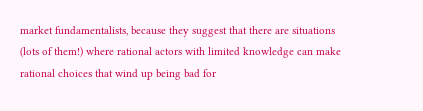market fundamentalists, because they suggest that there are situations (lots of them!) where rational actors with limited knowledge can make rational choices that wind up being bad for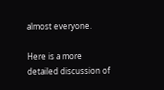almost everyone.

Here is a more detailed discussion of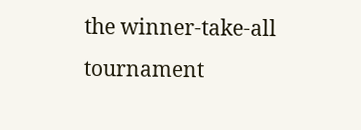the winner-take-all tournament